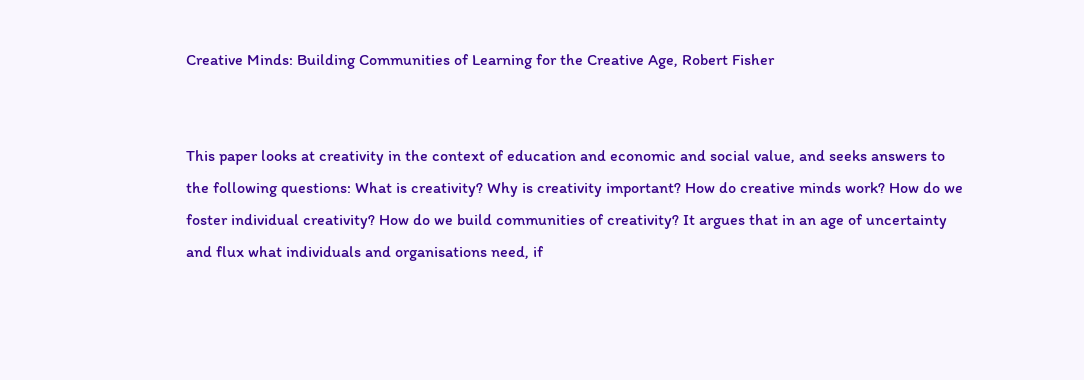Creative Minds: Building Communities of Learning for the Creative Age, Robert Fisher


This paper looks at creativity in the context of education and economic and social value, and seeks answers to the following questions: What is creativity? Why is creativity important? How do creative minds work? How do we foster individual creativity? How do we build communities of creativity? It argues that in an age of uncertainty and flux what individuals and organisations need, if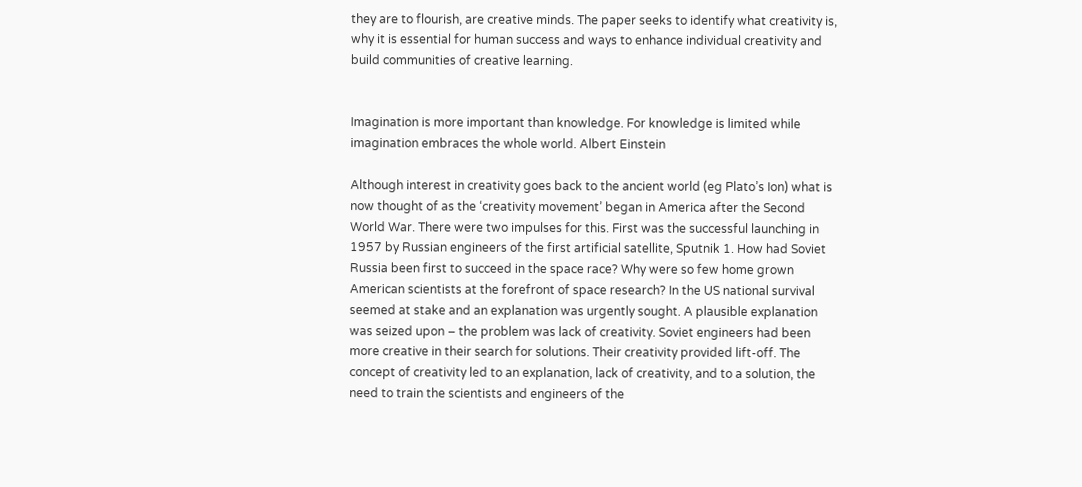they are to flourish, are creative minds. The paper seeks to identify what creativity is, why it is essential for human success and ways to enhance individual creativity and build communities of creative learning.


Imagination is more important than knowledge. For knowledge is limited while imagination embraces the whole world. Albert Einstein

Although interest in creativity goes back to the ancient world (eg Plato’s Ion) what is now thought of as the ‘creativity movement’ began in America after the Second World War. There were two impulses for this. First was the successful launching in 1957 by Russian engineers of the first artificial satellite, Sputnik 1. How had Soviet Russia been first to succeed in the space race? Why were so few home grown American scientists at the forefront of space research? In the US national survival seemed at stake and an explanation was urgently sought. A plausible explanation was seized upon – the problem was lack of creativity. Soviet engineers had been more creative in their search for solutions. Their creativity provided lift-off. The concept of creativity led to an explanation, lack of creativity, and to a solution, the need to train the scientists and engineers of the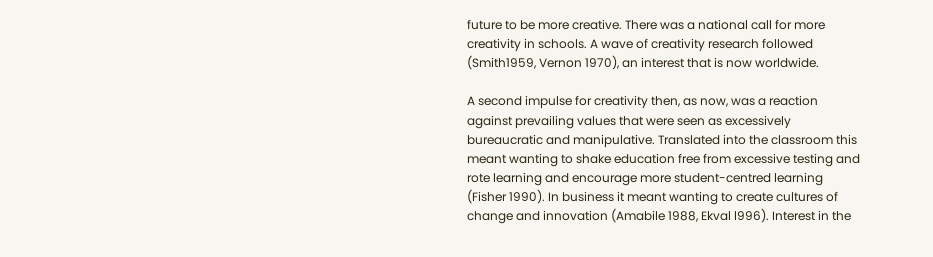future to be more creative. There was a national call for more creativity in schools. A wave of creativity research followed (Smith1959, Vernon 1970), an interest that is now worldwide.

A second impulse for creativity then, as now, was a reaction against prevailing values that were seen as excessively bureaucratic and manipulative. Translated into the classroom this meant wanting to shake education free from excessive testing and rote learning and encourage more student-centred learning (Fisher 1990). In business it meant wanting to create cultures of change and innovation (Amabile 1988, Ekval l996). Interest in the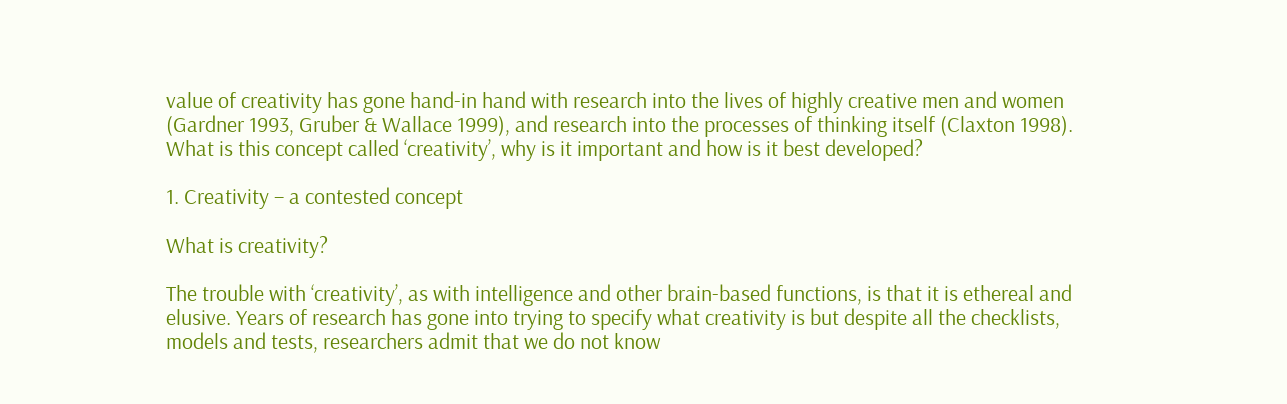value of creativity has gone hand-in hand with research into the lives of highly creative men and women (Gardner 1993, Gruber & Wallace 1999), and research into the processes of thinking itself (Claxton 1998). What is this concept called ‘creativity’, why is it important and how is it best developed?

1. Creativity – a contested concept

What is creativity?

The trouble with ‘creativity’, as with intelligence and other brain-based functions, is that it is ethereal and elusive. Years of research has gone into trying to specify what creativity is but despite all the checklists, models and tests, researchers admit that we do not know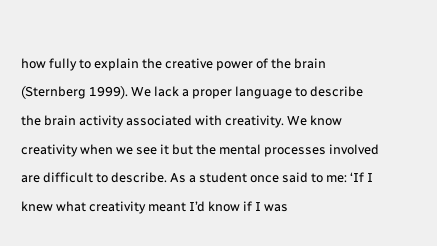how fully to explain the creative power of the brain (Sternberg 1999). We lack a proper language to describe the brain activity associated with creativity. We know creativity when we see it but the mental processes involved are difficult to describe. As a student once said to me: ‘If I knew what creativity meant I’d know if I was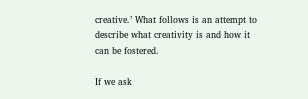creative.’ What follows is an attempt to describe what creativity is and how it can be fostered.

If we ask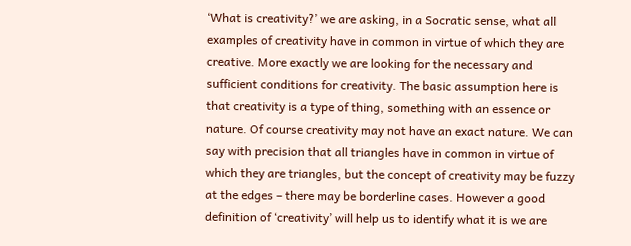‘What is creativity?’ we are asking, in a Socratic sense, what all examples of creativity have in common in virtue of which they are creative. More exactly we are looking for the necessary and sufficient conditions for creativity. The basic assumption here is that creativity is a type of thing, something with an essence or nature. Of course creativity may not have an exact nature. We can say with precision that all triangles have in common in virtue of which they are triangles, but the concept of creativity may be fuzzy at the edges – there may be borderline cases. However a good definition of ‘creativity’ will help us to identify what it is we are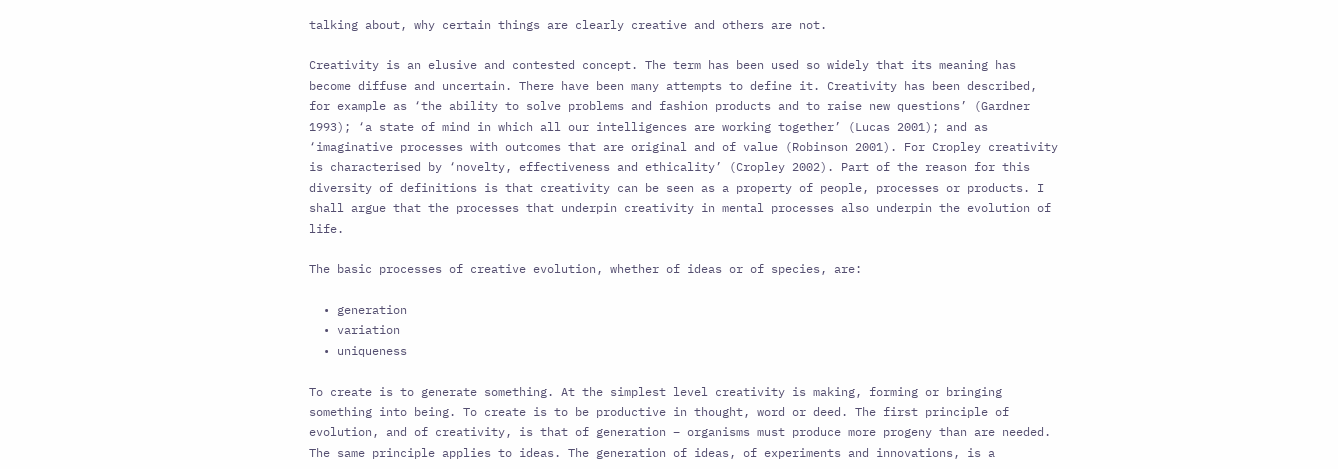talking about, why certain things are clearly creative and others are not.

Creativity is an elusive and contested concept. The term has been used so widely that its meaning has become diffuse and uncertain. There have been many attempts to define it. Creativity has been described, for example as ‘the ability to solve problems and fashion products and to raise new questions’ (Gardner 1993); ‘a state of mind in which all our intelligences are working together’ (Lucas 2001); and as ‘imaginative processes with outcomes that are original and of value (Robinson 2001). For Cropley creativity is characterised by ‘novelty, effectiveness and ethicality’ (Cropley 2002). Part of the reason for this diversity of definitions is that creativity can be seen as a property of people, processes or products. I shall argue that the processes that underpin creativity in mental processes also underpin the evolution of life.

The basic processes of creative evolution, whether of ideas or of species, are:

  • generation
  • variation
  • uniqueness

To create is to generate something. At the simplest level creativity is making, forming or bringing something into being. To create is to be productive in thought, word or deed. The first principle of evolution, and of creativity, is that of generation – organisms must produce more progeny than are needed. The same principle applies to ideas. The generation of ideas, of experiments and innovations, is a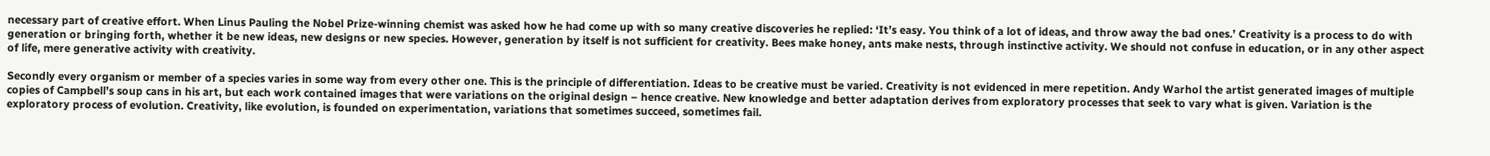necessary part of creative effort. When Linus Pauling the Nobel Prize-winning chemist was asked how he had come up with so many creative discoveries he replied: ‘It’s easy. You think of a lot of ideas, and throw away the bad ones.’ Creativity is a process to do with generation or bringing forth, whether it be new ideas, new designs or new species. However, generation by itself is not sufficient for creativity. Bees make honey, ants make nests, through instinctive activity. We should not confuse in education, or in any other aspect of life, mere generative activity with creativity.

Secondly every organism or member of a species varies in some way from every other one. This is the principle of differentiation. Ideas to be creative must be varied. Creativity is not evidenced in mere repetition. Andy Warhol the artist generated images of multiple copies of Campbell’s soup cans in his art, but each work contained images that were variations on the original design – hence creative. New knowledge and better adaptation derives from exploratory processes that seek to vary what is given. Variation is the exploratory process of evolution. Creativity, like evolution, is founded on experimentation, variations that sometimes succeed, sometimes fail.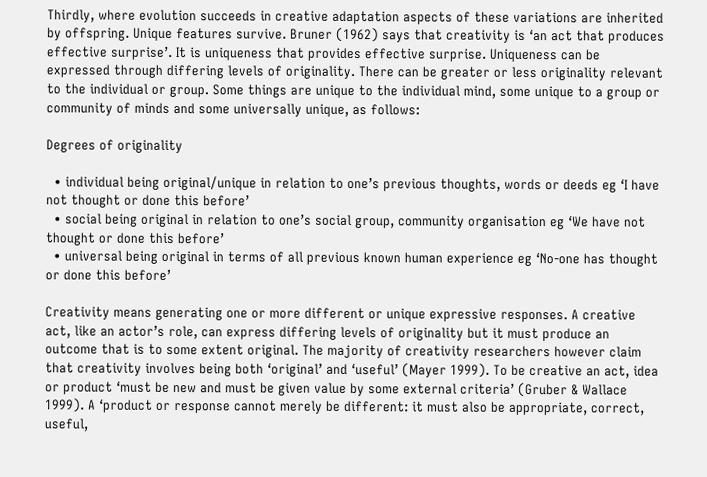Thirdly, where evolution succeeds in creative adaptation aspects of these variations are inherited by offspring. Unique features survive. Bruner (1962) says that creativity is ‘an act that produces effective surprise’. It is uniqueness that provides effective surprise. Uniqueness can be expressed through differing levels of originality. There can be greater or less originality relevant to the individual or group. Some things are unique to the individual mind, some unique to a group or community of minds and some universally unique, as follows:

Degrees of originality

  • individual being original/unique in relation to one’s previous thoughts, words or deeds eg ‘I have not thought or done this before’
  • social being original in relation to one’s social group, community organisation eg ‘We have not thought or done this before’
  • universal being original in terms of all previous known human experience eg ‘No-one has thought or done this before’

Creativity means generating one or more different or unique expressive responses. A creative act, like an actor’s role, can express differing levels of originality but it must produce an outcome that is to some extent original. The majority of creativity researchers however claim that creativity involves being both ‘original’ and ‘useful’ (Mayer 1999). To be creative an act, idea or product ‘must be new and must be given value by some external criteria’ (Gruber & Wallace 1999). A ‘product or response cannot merely be different: it must also be appropriate, correct, useful,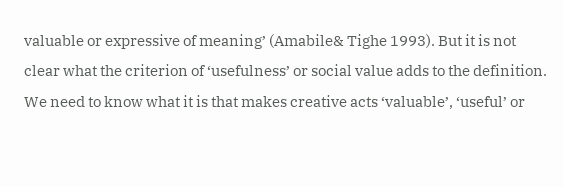valuable or expressive of meaning’ (Amabile& Tighe 1993). But it is not clear what the criterion of ‘usefulness’ or social value adds to the definition. We need to know what it is that makes creative acts ‘valuable’, ‘useful’ or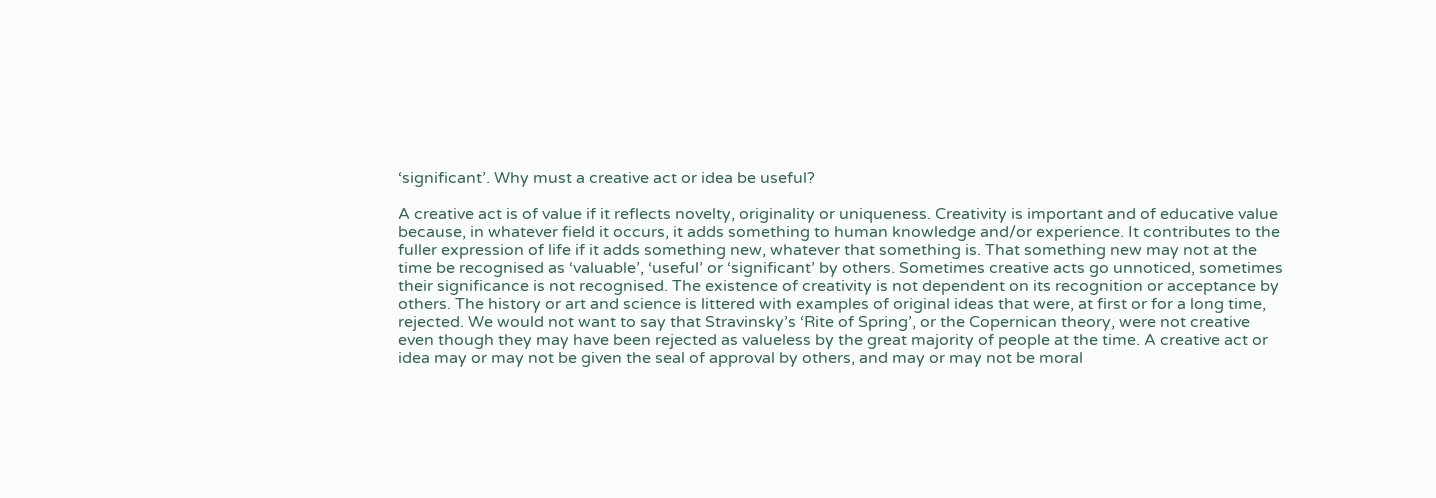‘significant’. Why must a creative act or idea be useful?

A creative act is of value if it reflects novelty, originality or uniqueness. Creativity is important and of educative value because, in whatever field it occurs, it adds something to human knowledge and/or experience. It contributes to the fuller expression of life if it adds something new, whatever that something is. That something new may not at the time be recognised as ‘valuable’, ‘useful’ or ‘significant’ by others. Sometimes creative acts go unnoticed, sometimes their significance is not recognised. The existence of creativity is not dependent on its recognition or acceptance by others. The history or art and science is littered with examples of original ideas that were, at first or for a long time, rejected. We would not want to say that Stravinsky’s ‘Rite of Spring’, or the Copernican theory, were not creative even though they may have been rejected as valueless by the great majority of people at the time. A creative act or idea may or may not be given the seal of approval by others, and may or may not be moral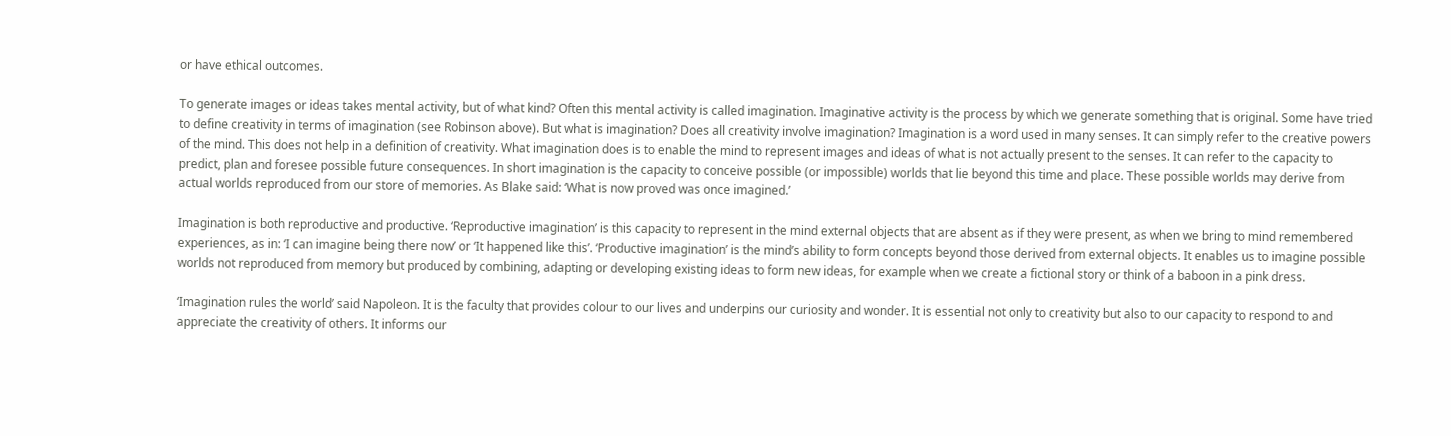or have ethical outcomes.

To generate images or ideas takes mental activity, but of what kind? Often this mental activity is called imagination. Imaginative activity is the process by which we generate something that is original. Some have tried to define creativity in terms of imagination (see Robinson above). But what is imagination? Does all creativity involve imagination? Imagination is a word used in many senses. It can simply refer to the creative powers of the mind. This does not help in a definition of creativity. What imagination does is to enable the mind to represent images and ideas of what is not actually present to the senses. It can refer to the capacity to predict, plan and foresee possible future consequences. In short imagination is the capacity to conceive possible (or impossible) worlds that lie beyond this time and place. These possible worlds may derive from actual worlds reproduced from our store of memories. As Blake said: ‘What is now proved was once imagined.’

Imagination is both reproductive and productive. ‘Reproductive imagination’ is this capacity to represent in the mind external objects that are absent as if they were present, as when we bring to mind remembered experiences, as in: ‘I can imagine being there now’ or ‘It happened like this’. ‘Productive imagination’ is the mind’s ability to form concepts beyond those derived from external objects. It enables us to imagine possible worlds not reproduced from memory but produced by combining, adapting or developing existing ideas to form new ideas, for example when we create a fictional story or think of a baboon in a pink dress.

‘Imagination rules the world’ said Napoleon. It is the faculty that provides colour to our lives and underpins our curiosity and wonder. It is essential not only to creativity but also to our capacity to respond to and appreciate the creativity of others. It informs our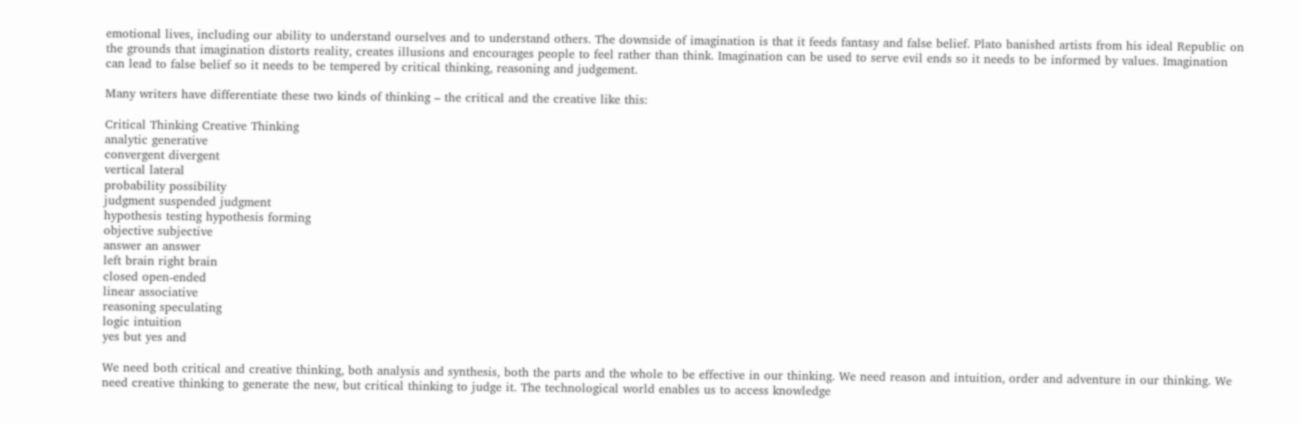emotional lives, including our ability to understand ourselves and to understand others. The downside of imagination is that it feeds fantasy and false belief. Plato banished artists from his ideal Republic on the grounds that imagination distorts reality, creates illusions and encourages people to feel rather than think. Imagination can be used to serve evil ends so it needs to be informed by values. Imagination can lead to false belief so it needs to be tempered by critical thinking, reasoning and judgement.

Many writers have differentiate these two kinds of thinking – the critical and the creative like this:

Critical Thinking Creative Thinking
analytic generative
convergent divergent
vertical lateral
probability possibility
judgment suspended judgment
hypothesis testing hypothesis forming
objective subjective
answer an answer
left brain right brain
closed open-ended
linear associative
reasoning speculating
logic intuition
yes but yes and

We need both critical and creative thinking, both analysis and synthesis, both the parts and the whole to be effective in our thinking. We need reason and intuition, order and adventure in our thinking. We need creative thinking to generate the new, but critical thinking to judge it. The technological world enables us to access knowledge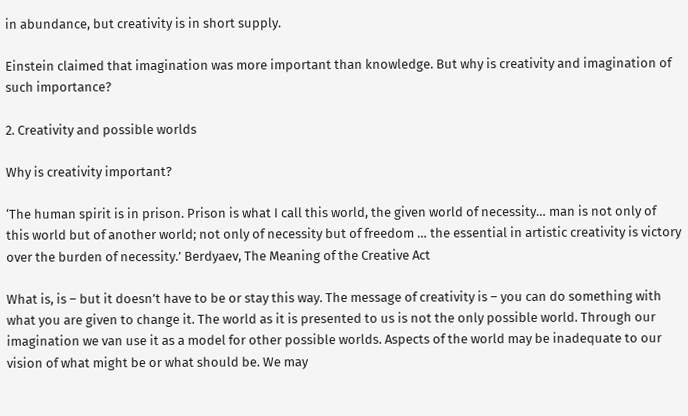in abundance, but creativity is in short supply.

Einstein claimed that imagination was more important than knowledge. But why is creativity and imagination of such importance?

2. Creativity and possible worlds

Why is creativity important?

‘The human spirit is in prison. Prison is what I call this world, the given world of necessity… man is not only of this world but of another world; not only of necessity but of freedom … the essential in artistic creativity is victory over the burden of necessity.’ Berdyaev, The Meaning of the Creative Act

What is, is – but it doesn’t have to be or stay this way. The message of creativity is – you can do something with what you are given to change it. The world as it is presented to us is not the only possible world. Through our imagination we van use it as a model for other possible worlds. Aspects of the world may be inadequate to our vision of what might be or what should be. We may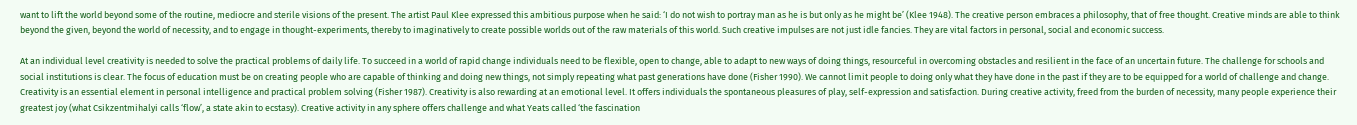want to lift the world beyond some of the routine, mediocre and sterile visions of the present. The artist Paul Klee expressed this ambitious purpose when he said: ‘I do not wish to portray man as he is but only as he might be’ (Klee 1948). The creative person embraces a philosophy, that of free thought. Creative minds are able to think beyond the given, beyond the world of necessity, and to engage in thought-experiments, thereby to imaginatively to create possible worlds out of the raw materials of this world. Such creative impulses are not just idle fancies. They are vital factors in personal, social and economic success.

At an individual level creativity is needed to solve the practical problems of daily life. To succeed in a world of rapid change individuals need to be flexible, open to change, able to adapt to new ways of doing things, resourceful in overcoming obstacles and resilient in the face of an uncertain future. The challenge for schools and social institutions is clear. The focus of education must be on creating people who are capable of thinking and doing new things, not simply repeating what past generations have done (Fisher 1990). We cannot limit people to doing only what they have done in the past if they are to be equipped for a world of challenge and change. Creativity is an essential element in personal intelligence and practical problem solving (Fisher 1987). Creativity is also rewarding at an emotional level. It offers individuals the spontaneous pleasures of play, self-expression and satisfaction. During creative activity, freed from the burden of necessity, many people experience their greatest joy (what Csikzentmihalyi calls ‘flow’, a state akin to ecstasy). Creative activity in any sphere offers challenge and what Yeats called ‘the fascination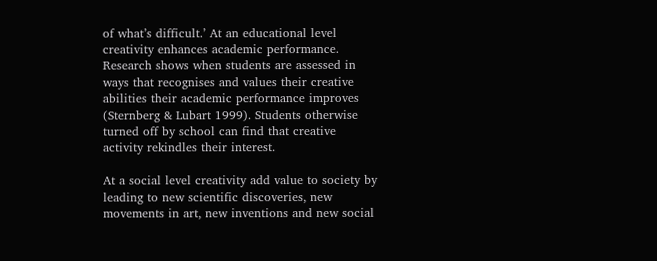of what’s difficult.’ At an educational level creativity enhances academic performance. Research shows when students are assessed in ways that recognises and values their creative abilities their academic performance improves (Sternberg & Lubart 1999). Students otherwise turned off by school can find that creative activity rekindles their interest.

At a social level creativity add value to society by leading to new scientific discoveries, new movements in art, new inventions and new social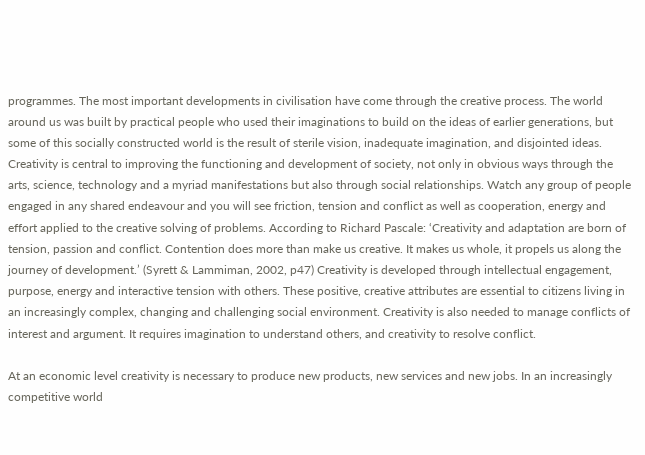programmes. The most important developments in civilisation have come through the creative process. The world around us was built by practical people who used their imaginations to build on the ideas of earlier generations, but some of this socially constructed world is the result of sterile vision, inadequate imagination, and disjointed ideas. Creativity is central to improving the functioning and development of society, not only in obvious ways through the arts, science, technology and a myriad manifestations but also through social relationships. Watch any group of people engaged in any shared endeavour and you will see friction, tension and conflict as well as cooperation, energy and effort applied to the creative solving of problems. According to Richard Pascale: ‘Creativity and adaptation are born of tension, passion and conflict. Contention does more than make us creative. It makes us whole, it propels us along the journey of development.’ (Syrett & Lammiman, 2002, p47) Creativity is developed through intellectual engagement, purpose, energy and interactive tension with others. These positive, creative attributes are essential to citizens living in an increasingly complex, changing and challenging social environment. Creativity is also needed to manage conflicts of interest and argument. It requires imagination to understand others, and creativity to resolve conflict.

At an economic level creativity is necessary to produce new products, new services and new jobs. In an increasingly competitive world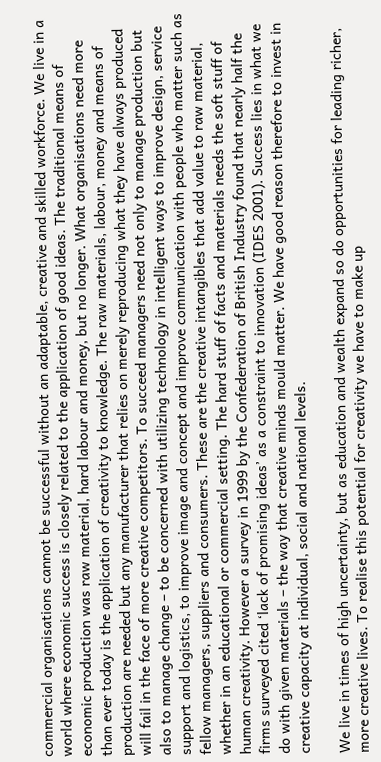commercial organisations cannot be successful without an adaptable, creative and skilled workforce. We live in a world where economic success is closely related to the application of good ideas. The traditional means of economic production was raw material, hard labour and money, but no longer. What organisations need more than ever today is the application of creativity to knowledge. The raw materials, labour, money and means of production are needed but any manufacturer that relies on merely reproducing what they have always produced will fail in the face of more creative competitors. To succeed managers need not only to manage production but also to manage change – to be concerned with utilizing technology in intelligent ways to improve design, service support and logistics, to improve image and concept and improve communication with people who matter such as fellow managers, suppliers and consumers. These are the creative intangibles that add value to raw material, whether in an educational or commercial setting. The hard stuff of facts and materials needs the soft stuff of human creativity. However a survey in 1999 by the Confederation of British Industry found that nearly half the firms surveyed cited ‘lack of promising ideas’ as a constraint to innovation (IDES 2001). Success lies in what we do with given materials – the way that creative minds mould matter. We have good reason therefore to invest in creative capacity at individual, social and national levels.

We live in times of high uncertainty, but as education and wealth expand so do opportunities for leading richer, more creative lives. To realise this potential for creativity we have to make up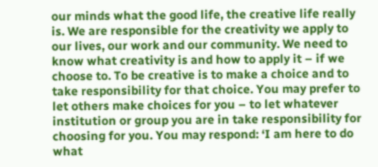our minds what the good life, the creative life really is. We are responsible for the creativity we apply to our lives, our work and our community. We need to know what creativity is and how to apply it – if we choose to. To be creative is to make a choice and to take responsibility for that choice. You may prefer to let others make choices for you – to let whatever institution or group you are in take responsibility for choosing for you. You may respond: ‘I am here to do what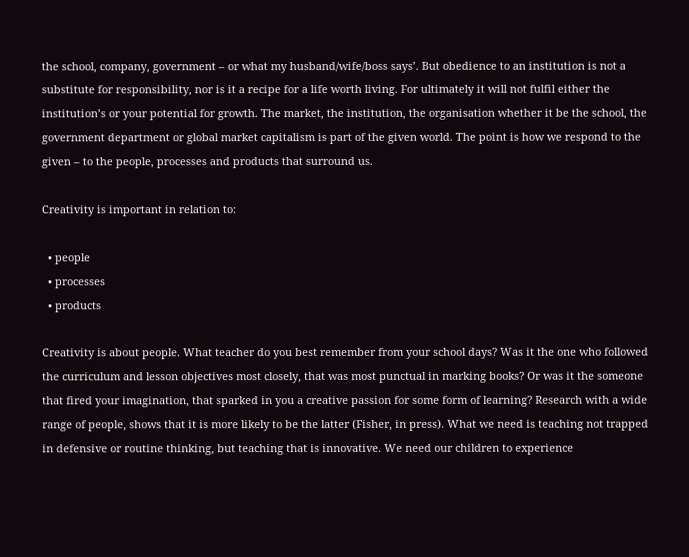the school, company, government – or what my husband/wife/boss says’. But obedience to an institution is not a substitute for responsibility, nor is it a recipe for a life worth living. For ultimately it will not fulfil either the institution’s or your potential for growth. The market, the institution, the organisation whether it be the school, the government department or global market capitalism is part of the given world. The point is how we respond to the given – to the people, processes and products that surround us.

Creativity is important in relation to:

  • people
  • processes
  • products

Creativity is about people. What teacher do you best remember from your school days? Was it the one who followed the curriculum and lesson objectives most closely, that was most punctual in marking books? Or was it the someone that fired your imagination, that sparked in you a creative passion for some form of learning? Research with a wide range of people, shows that it is more likely to be the latter (Fisher, in press). What we need is teaching not trapped in defensive or routine thinking, but teaching that is innovative. We need our children to experience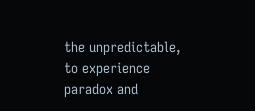the unpredictable, to experience paradox and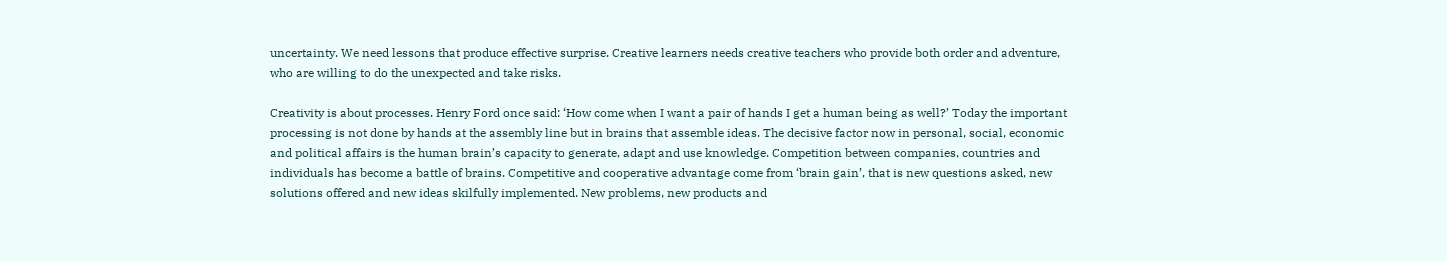uncertainty. We need lessons that produce effective surprise. Creative learners needs creative teachers who provide both order and adventure, who are willing to do the unexpected and take risks.

Creativity is about processes. Henry Ford once said: ‘How come when I want a pair of hands I get a human being as well?’ Today the important processing is not done by hands at the assembly line but in brains that assemble ideas. The decisive factor now in personal, social, economic and political affairs is the human brain’s capacity to generate, adapt and use knowledge. Competition between companies, countries and individuals has become a battle of brains. Competitive and cooperative advantage come from ‘brain gain’, that is new questions asked, new solutions offered and new ideas skilfully implemented. New problems, new products and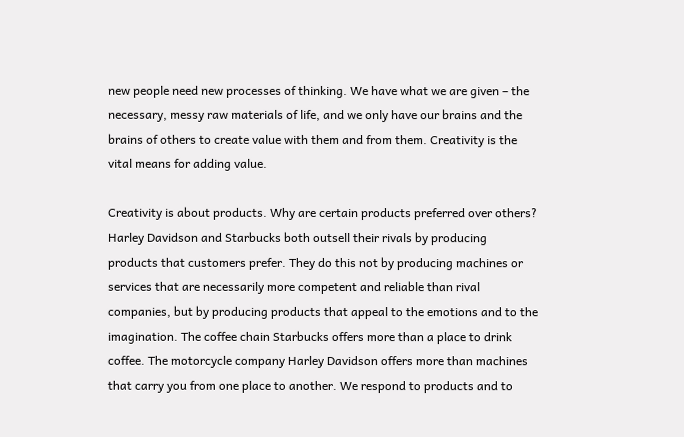new people need new processes of thinking. We have what we are given – the necessary, messy raw materials of life, and we only have our brains and the brains of others to create value with them and from them. Creativity is the vital means for adding value.

Creativity is about products. Why are certain products preferred over others? Harley Davidson and Starbucks both outsell their rivals by producing products that customers prefer. They do this not by producing machines or services that are necessarily more competent and reliable than rival companies, but by producing products that appeal to the emotions and to the imagination. The coffee chain Starbucks offers more than a place to drink coffee. The motorcycle company Harley Davidson offers more than machines that carry you from one place to another. We respond to products and to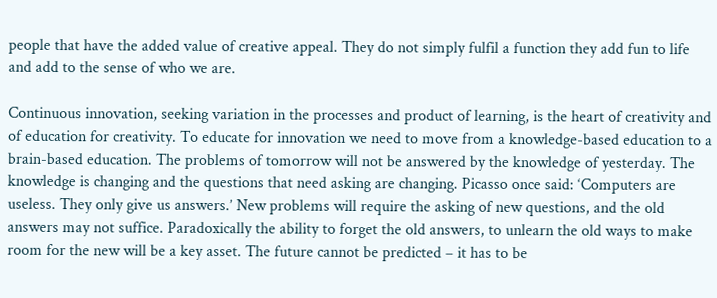people that have the added value of creative appeal. They do not simply fulfil a function they add fun to life and add to the sense of who we are.

Continuous innovation, seeking variation in the processes and product of learning, is the heart of creativity and of education for creativity. To educate for innovation we need to move from a knowledge-based education to a brain-based education. The problems of tomorrow will not be answered by the knowledge of yesterday. The knowledge is changing and the questions that need asking are changing. Picasso once said: ‘Computers are useless. They only give us answers.’ New problems will require the asking of new questions, and the old answers may not suffice. Paradoxically the ability to forget the old answers, to unlearn the old ways to make room for the new will be a key asset. The future cannot be predicted – it has to be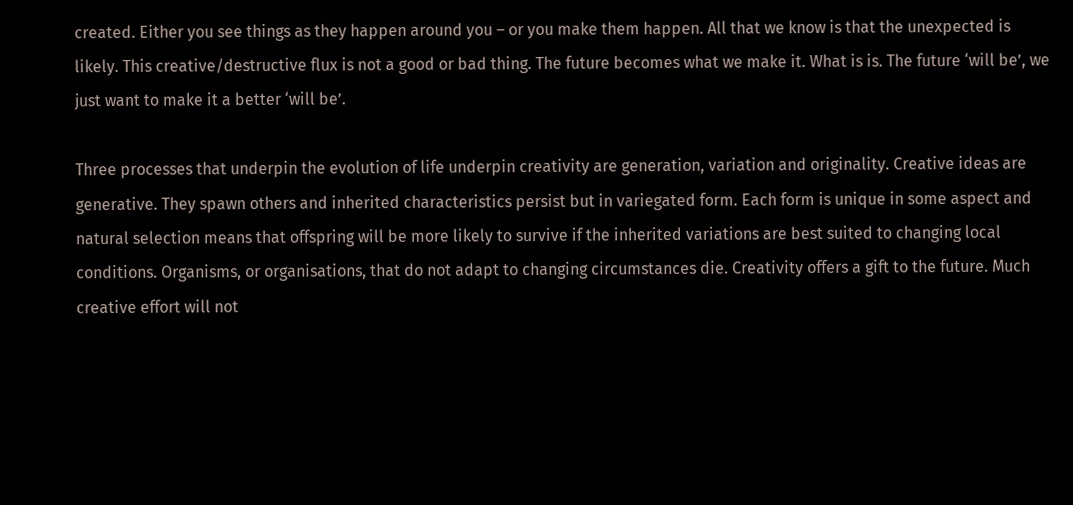created. Either you see things as they happen around you – or you make them happen. All that we know is that the unexpected is likely. This creative/destructive flux is not a good or bad thing. The future becomes what we make it. What is is. The future ‘will be’, we just want to make it a better ‘will be’.

Three processes that underpin the evolution of life underpin creativity are generation, variation and originality. Creative ideas are generative. They spawn others and inherited characteristics persist but in variegated form. Each form is unique in some aspect and natural selection means that offspring will be more likely to survive if the inherited variations are best suited to changing local conditions. Organisms, or organisations, that do not adapt to changing circumstances die. Creativity offers a gift to the future. Much creative effort will not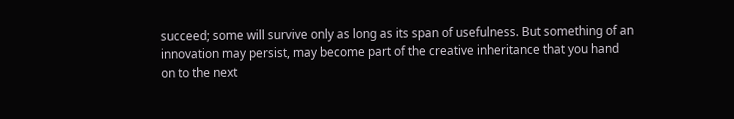succeed; some will survive only as long as its span of usefulness. But something of an innovation may persist, may become part of the creative inheritance that you hand on to the next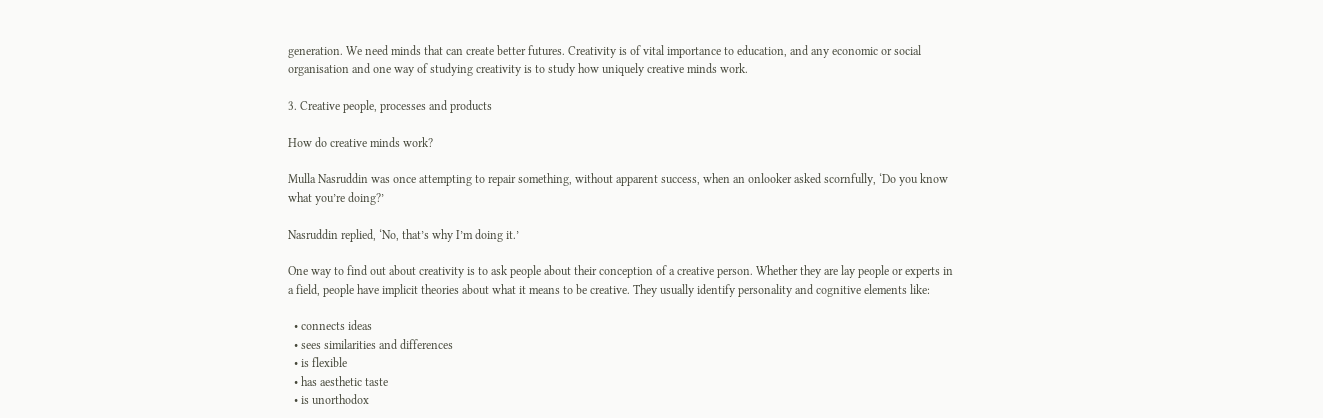generation. We need minds that can create better futures. Creativity is of vital importance to education, and any economic or social organisation and one way of studying creativity is to study how uniquely creative minds work.

3. Creative people, processes and products

How do creative minds work?

Mulla Nasruddin was once attempting to repair something, without apparent success, when an onlooker asked scornfully, ‘Do you know what you’re doing?’

Nasruddin replied, ‘No, that’s why I’m doing it.’

One way to find out about creativity is to ask people about their conception of a creative person. Whether they are lay people or experts in a field, people have implicit theories about what it means to be creative. They usually identify personality and cognitive elements like:

  • connects ideas
  • sees similarities and differences
  • is flexible
  • has aesthetic taste
  • is unorthodox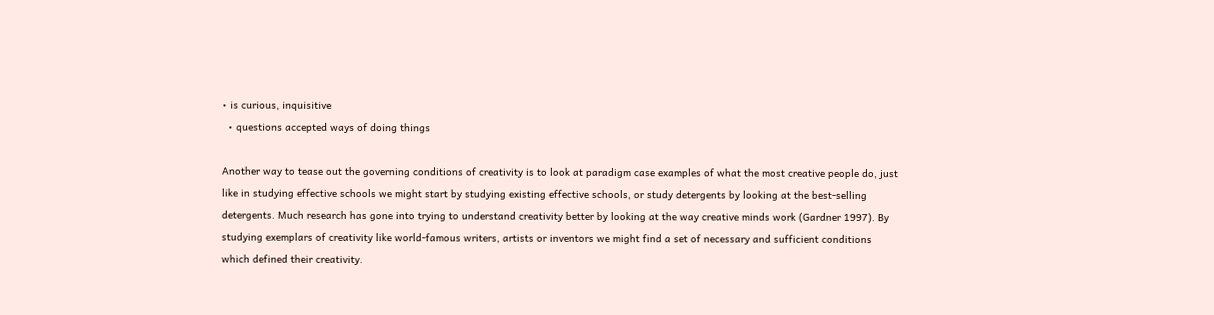• is curious, inquisitive
  • questions accepted ways of doing things

Another way to tease out the governing conditions of creativity is to look at paradigm case examples of what the most creative people do, just like in studying effective schools we might start by studying existing effective schools, or study detergents by looking at the best-selling detergents. Much research has gone into trying to understand creativity better by looking at the way creative minds work (Gardner 1997). By studying exemplars of creativity like world-famous writers, artists or inventors we might find a set of necessary and sufficient conditions which defined their creativity.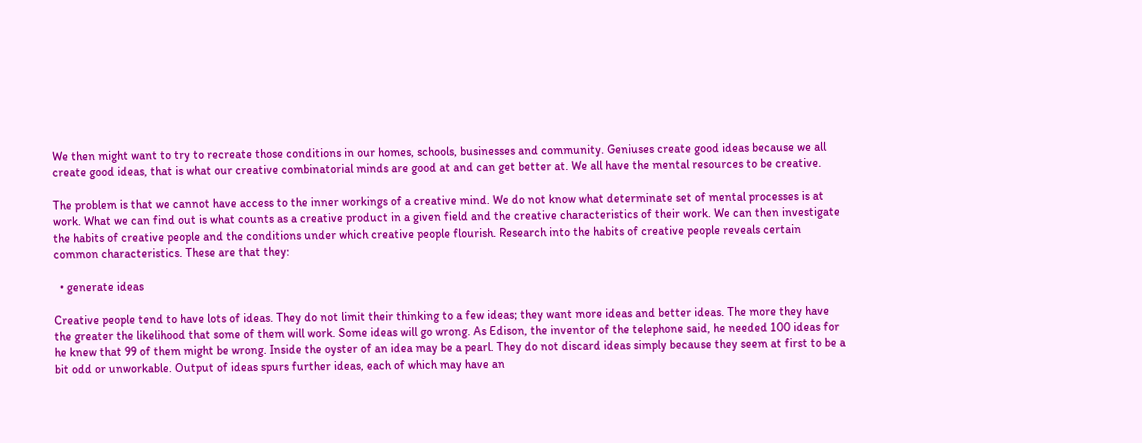We then might want to try to recreate those conditions in our homes, schools, businesses and community. Geniuses create good ideas because we all create good ideas, that is what our creative combinatorial minds are good at and can get better at. We all have the mental resources to be creative.

The problem is that we cannot have access to the inner workings of a creative mind. We do not know what determinate set of mental processes is at work. What we can find out is what counts as a creative product in a given field and the creative characteristics of their work. We can then investigate the habits of creative people and the conditions under which creative people flourish. Research into the habits of creative people reveals certain common characteristics. These are that they:

  • generate ideas

Creative people tend to have lots of ideas. They do not limit their thinking to a few ideas; they want more ideas and better ideas. The more they have the greater the likelihood that some of them will work. Some ideas will go wrong. As Edison, the inventor of the telephone said, he needed 100 ideas for he knew that 99 of them might be wrong. Inside the oyster of an idea may be a pearl. They do not discard ideas simply because they seem at first to be a bit odd or unworkable. Output of ideas spurs further ideas, each of which may have an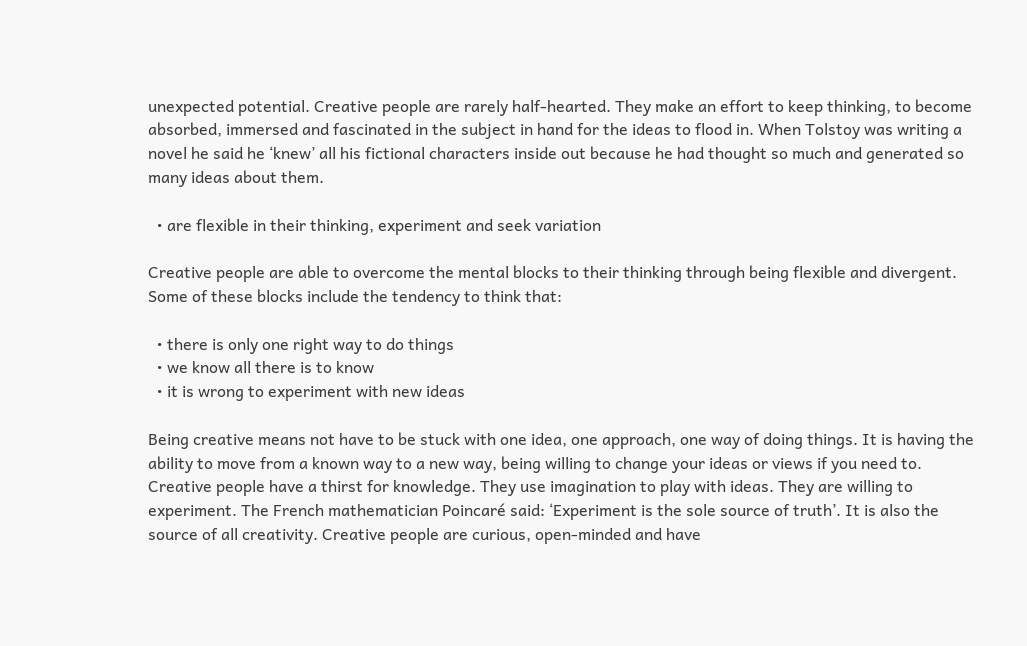unexpected potential. Creative people are rarely half-hearted. They make an effort to keep thinking, to become absorbed, immersed and fascinated in the subject in hand for the ideas to flood in. When Tolstoy was writing a novel he said he ‘knew’ all his fictional characters inside out because he had thought so much and generated so many ideas about them.

  • are flexible in their thinking, experiment and seek variation

Creative people are able to overcome the mental blocks to their thinking through being flexible and divergent. Some of these blocks include the tendency to think that:

  • there is only one right way to do things
  • we know all there is to know
  • it is wrong to experiment with new ideas

Being creative means not have to be stuck with one idea, one approach, one way of doing things. It is having the ability to move from a known way to a new way, being willing to change your ideas or views if you need to. Creative people have a thirst for knowledge. They use imagination to play with ideas. They are willing to experiment. The French mathematician Poincaré said: ‘Experiment is the sole source of truth’. It is also the source of all creativity. Creative people are curious, open-minded and have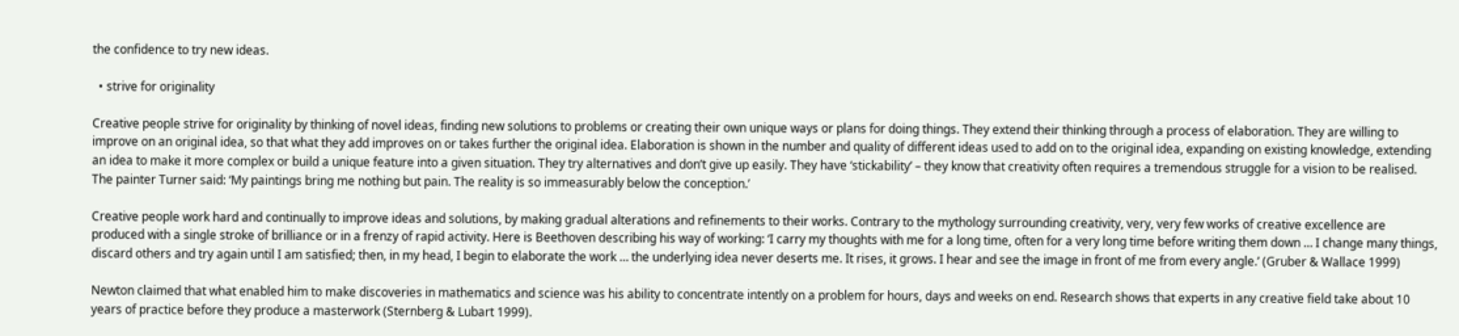the confidence to try new ideas.

  • strive for originality

Creative people strive for originality by thinking of novel ideas, finding new solutions to problems or creating their own unique ways or plans for doing things. They extend their thinking through a process of elaboration. They are willing to improve on an original idea, so that what they add improves on or takes further the original idea. Elaboration is shown in the number and quality of different ideas used to add on to the original idea, expanding on existing knowledge, extending an idea to make it more complex or build a unique feature into a given situation. They try alternatives and don’t give up easily. They have ‘stickability’ – they know that creativity often requires a tremendous struggle for a vision to be realised. The painter Turner said: ‘My paintings bring me nothing but pain. The reality is so immeasurably below the conception.’

Creative people work hard and continually to improve ideas and solutions, by making gradual alterations and refinements to their works. Contrary to the mythology surrounding creativity, very, very few works of creative excellence are produced with a single stroke of brilliance or in a frenzy of rapid activity. Here is Beethoven describing his way of working: ‘I carry my thoughts with me for a long time, often for a very long time before writing them down … I change many things, discard others and try again until I am satisfied; then, in my head, I begin to elaborate the work … the underlying idea never deserts me. It rises, it grows. I hear and see the image in front of me from every angle.’ (Gruber & Wallace 1999)

Newton claimed that what enabled him to make discoveries in mathematics and science was his ability to concentrate intently on a problem for hours, days and weeks on end. Research shows that experts in any creative field take about 10 years of practice before they produce a masterwork (Sternberg & Lubart 1999).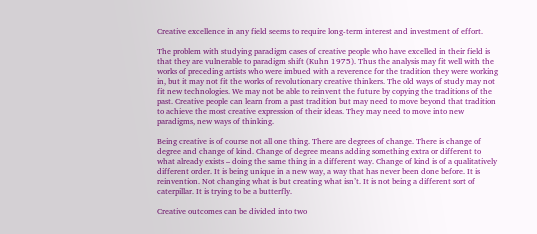Creative excellence in any field seems to require long-term interest and investment of effort.

The problem with studying paradigm cases of creative people who have excelled in their field is that they are vulnerable to paradigm shift (Kuhn 1975). Thus the analysis may fit well with the works of preceding artists who were imbued with a reverence for the tradition they were working in, but it may not fit the works of revolutionary creative thinkers. The old ways of study may not fit new technologies. We may not be able to reinvent the future by copying the traditions of the past. Creative people can learn from a past tradition but may need to move beyond that tradition to achieve the most creative expression of their ideas. They may need to move into new paradigms, new ways of thinking.

Being creative is of course not all one thing. There are degrees of change. There is change of degree and change of kind. Change of degree means adding something extra or different to what already exists – doing the same thing in a different way. Change of kind is of a qualitatively different order. It is being unique in a new way, a way that has never been done before. It is reinvention. Not changing what is but creating what isn’t. It is not being a different sort of caterpillar. It is trying to be a butterfly.

Creative outcomes can be divided into two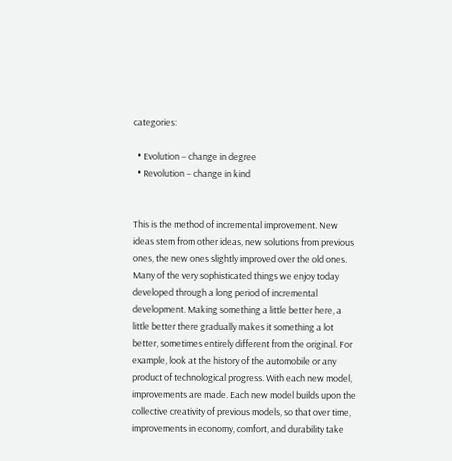categories:

  • Evolution – change in degree
  • Revolution – change in kind


This is the method of incremental improvement. New ideas stem from other ideas, new solutions from previous ones, the new ones slightly improved over the old ones. Many of the very sophisticated things we enjoy today developed through a long period of incremental development. Making something a little better here, a little better there gradually makes it something a lot better, sometimes entirely different from the original. For example, look at the history of the automobile or any product of technological progress. With each new model, improvements are made. Each new model builds upon the collective creativity of previous models, so that over time, improvements in economy, comfort, and durability take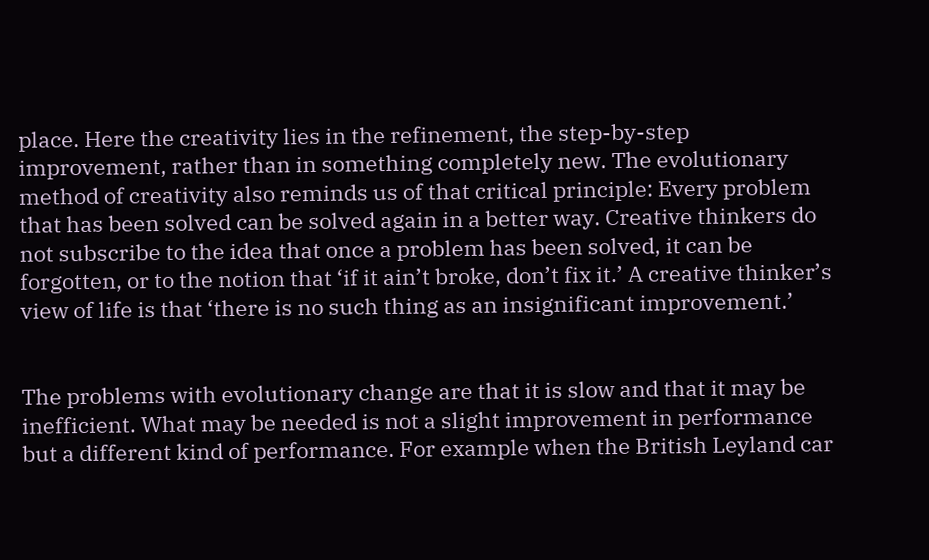place. Here the creativity lies in the refinement, the step-by-step improvement, rather than in something completely new. The evolutionary method of creativity also reminds us of that critical principle: Every problem that has been solved can be solved again in a better way. Creative thinkers do not subscribe to the idea that once a problem has been solved, it can be forgotten, or to the notion that ‘if it ain’t broke, don’t fix it.’ A creative thinker’s view of life is that ‘there is no such thing as an insignificant improvement.’


The problems with evolutionary change are that it is slow and that it may be inefficient. What may be needed is not a slight improvement in performance but a different kind of performance. For example when the British Leyland car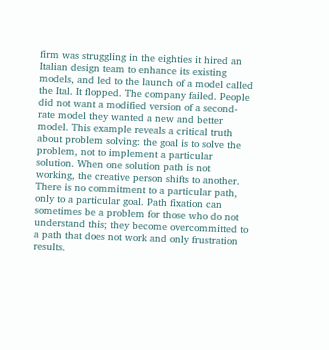firm was struggling in the eighties it hired an Italian design team to enhance its existing models, and led to the launch of a model called the Ital. It flopped. The company failed. People did not want a modified version of a second-rate model they wanted a new and better model. This example reveals a critical truth about problem solving: the goal is to solve the problem, not to implement a particular solution. When one solution path is not working, the creative person shifts to another. There is no commitment to a particular path, only to a particular goal. Path fixation can sometimes be a problem for those who do not understand this; they become overcommitted to a path that does not work and only frustration results.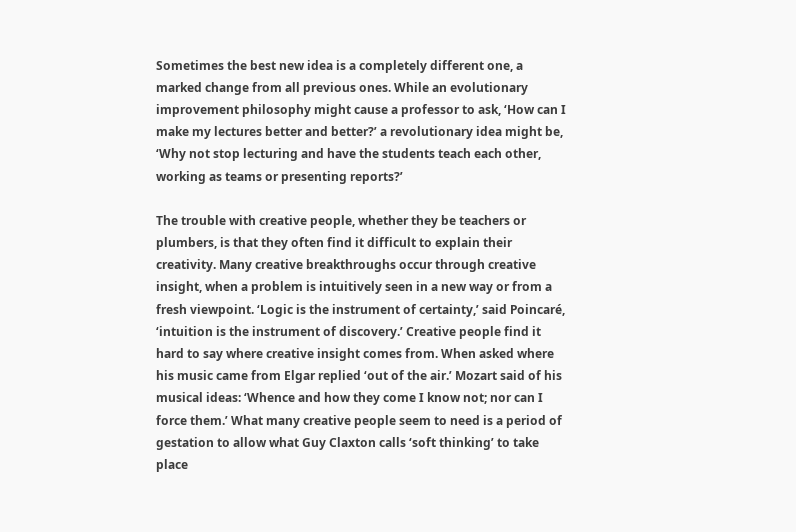Sometimes the best new idea is a completely different one, a marked change from all previous ones. While an evolutionary improvement philosophy might cause a professor to ask, ‘How can I make my lectures better and better?’ a revolutionary idea might be, ‘Why not stop lecturing and have the students teach each other, working as teams or presenting reports?’

The trouble with creative people, whether they be teachers or plumbers, is that they often find it difficult to explain their creativity. Many creative breakthroughs occur through creative insight, when a problem is intuitively seen in a new way or from a fresh viewpoint. ‘Logic is the instrument of certainty,’ said Poincaré, ‘intuition is the instrument of discovery.’ Creative people find it hard to say where creative insight comes from. When asked where his music came from Elgar replied ‘out of the air.’ Mozart said of his musical ideas: ‘Whence and how they come I know not; nor can I force them.’ What many creative people seem to need is a period of gestation to allow what Guy Claxton calls ‘soft thinking’ to take place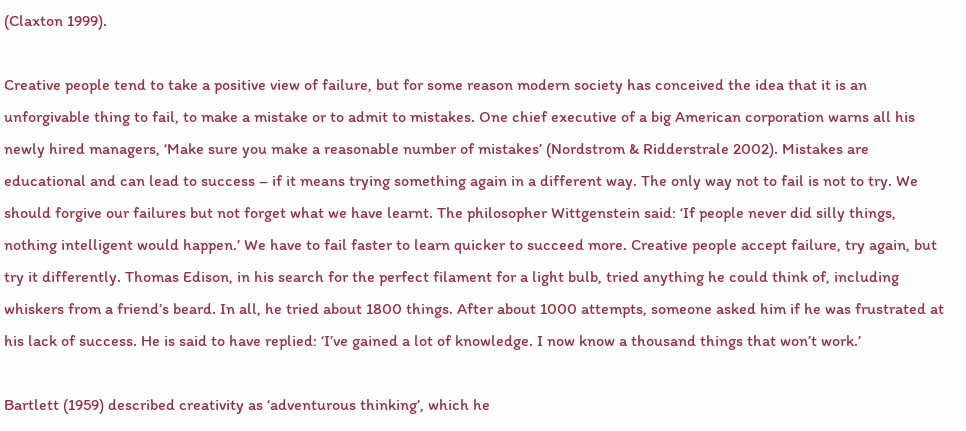(Claxton 1999).

Creative people tend to take a positive view of failure, but for some reason modern society has conceived the idea that it is an unforgivable thing to fail, to make a mistake or to admit to mistakes. One chief executive of a big American corporation warns all his newly hired managers, ‘Make sure you make a reasonable number of mistakes’ (Nordstrom & Ridderstrale 2002). Mistakes are educational and can lead to success – if it means trying something again in a different way. The only way not to fail is not to try. We should forgive our failures but not forget what we have learnt. The philosopher Wittgenstein said: ‘If people never did silly things, nothing intelligent would happen.’ We have to fail faster to learn quicker to succeed more. Creative people accept failure, try again, but try it differently. Thomas Edison, in his search for the perfect filament for a light bulb, tried anything he could think of, including whiskers from a friend’s beard. In all, he tried about 1800 things. After about 1000 attempts, someone asked him if he was frustrated at his lack of success. He is said to have replied: ‘I’ve gained a lot of knowledge. I now know a thousand things that won’t work.’

Bartlett (1959) described creativity as ‘adventurous thinking’, which he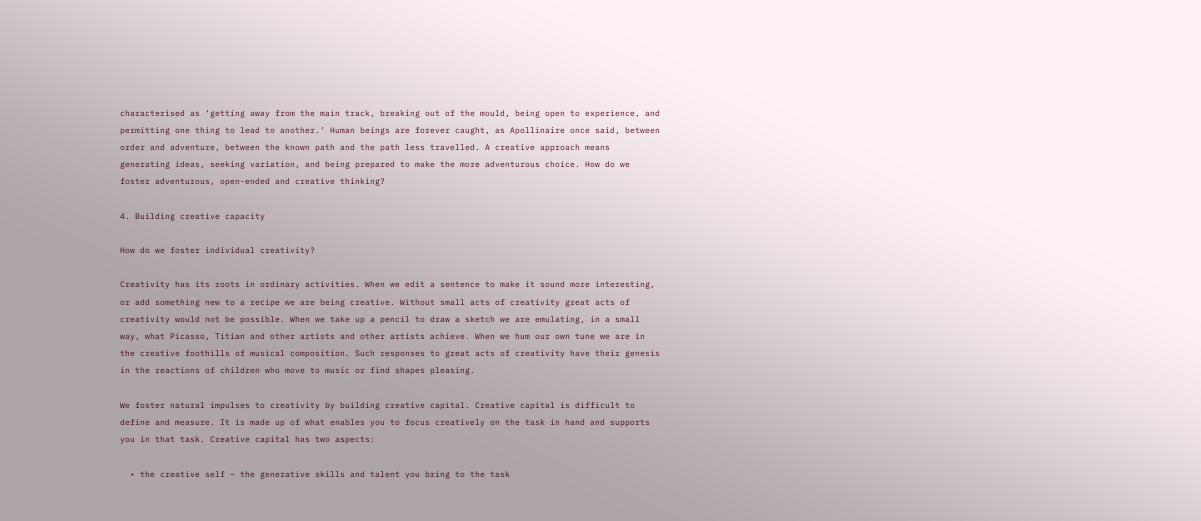characterised as ‘getting away from the main track, breaking out of the mould, being open to experience, and permitting one thing to lead to another.’ Human beings are forever caught, as Apollinaire once said, between order and adventure, between the known path and the path less travelled. A creative approach means generating ideas, seeking variation, and being prepared to make the more adventurous choice. How do we foster adventurous, open-ended and creative thinking?

4. Building creative capacity

How do we foster individual creativity?

Creativity has its roots in ordinary activities. When we edit a sentence to make it sound more interesting, or add something new to a recipe we are being creative. Without small acts of creativity great acts of creativity would not be possible. When we take up a pencil to draw a sketch we are emulating, in a small way, what Picasso, Titian and other artists and other artists achieve. When we hum our own tune we are in the creative foothills of musical composition. Such responses to great acts of creativity have their genesis in the reactions of children who move to music or find shapes pleasing.

We foster natural impulses to creativity by building creative capital. Creative capital is difficult to define and measure. It is made up of what enables you to focus creatively on the task in hand and supports you in that task. Creative capital has two aspects:

  • the creative self – the generative skills and talent you bring to the task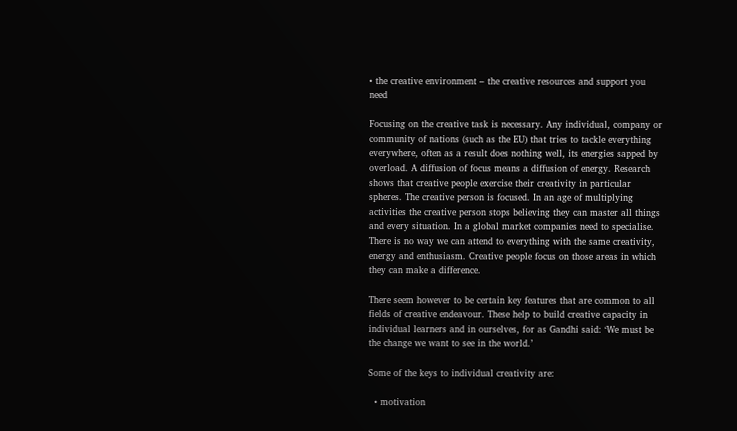• the creative environment – the creative resources and support you need

Focusing on the creative task is necessary. Any individual, company or community of nations (such as the EU) that tries to tackle everything everywhere, often as a result does nothing well, its energies sapped by overload. A diffusion of focus means a diffusion of energy. Research shows that creative people exercise their creativity in particular spheres. The creative person is focused. In an age of multiplying activities the creative person stops believing they can master all things and every situation. In a global market companies need to specialise. There is no way we can attend to everything with the same creativity, energy and enthusiasm. Creative people focus on those areas in which they can make a difference.

There seem however to be certain key features that are common to all fields of creative endeavour. These help to build creative capacity in individual learners and in ourselves, for as Gandhi said: ‘We must be the change we want to see in the world.’

Some of the keys to individual creativity are:

  • motivation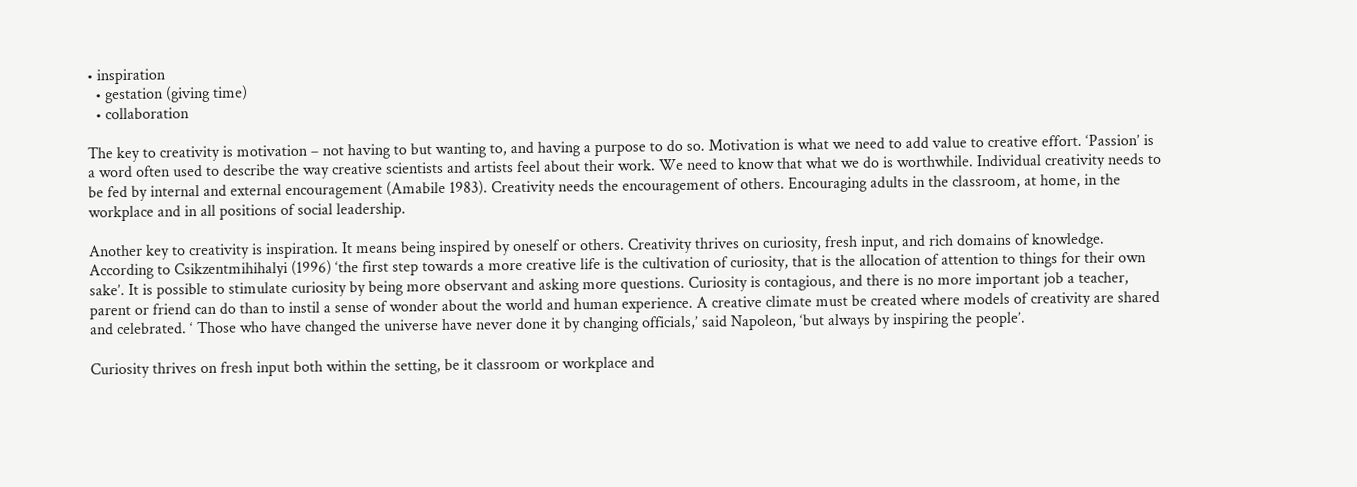• inspiration
  • gestation (giving time)
  • collaboration

The key to creativity is motivation – not having to but wanting to, and having a purpose to do so. Motivation is what we need to add value to creative effort. ‘Passion’ is a word often used to describe the way creative scientists and artists feel about their work. We need to know that what we do is worthwhile. Individual creativity needs to be fed by internal and external encouragement (Amabile 1983). Creativity needs the encouragement of others. Encouraging adults in the classroom, at home, in the workplace and in all positions of social leadership.

Another key to creativity is inspiration. It means being inspired by oneself or others. Creativity thrives on curiosity, fresh input, and rich domains of knowledge. According to Csikzentmihihalyi (1996) ‘the first step towards a more creative life is the cultivation of curiosity, that is the allocation of attention to things for their own sake’. It is possible to stimulate curiosity by being more observant and asking more questions. Curiosity is contagious, and there is no more important job a teacher, parent or friend can do than to instil a sense of wonder about the world and human experience. A creative climate must be created where models of creativity are shared and celebrated. ‘ Those who have changed the universe have never done it by changing officials,’ said Napoleon, ‘but always by inspiring the people’.

Curiosity thrives on fresh input both within the setting, be it classroom or workplace and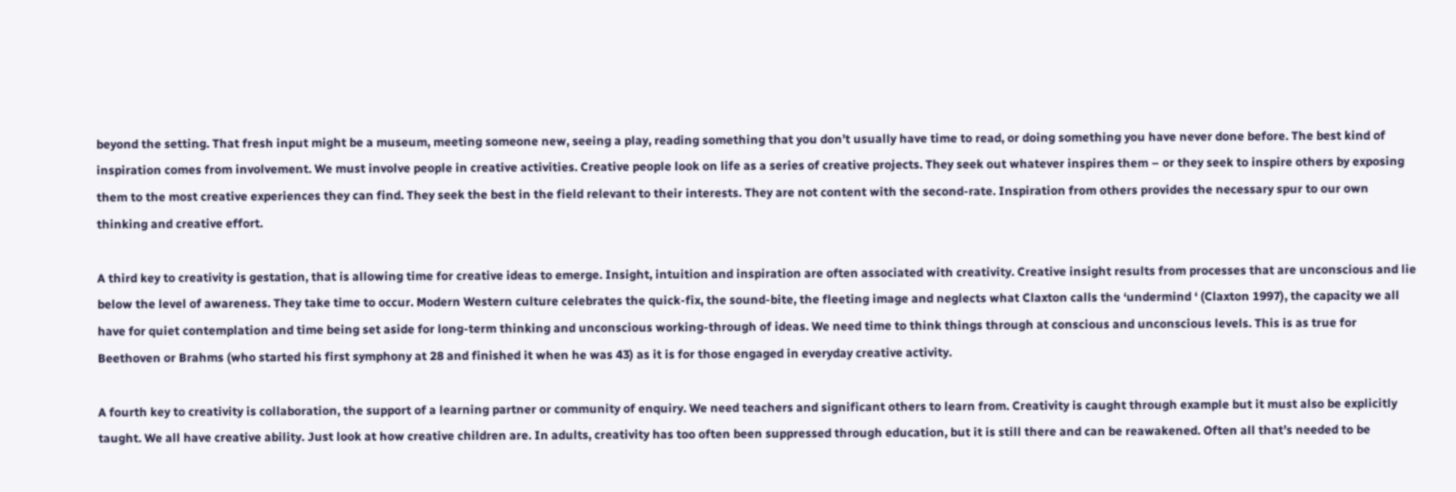beyond the setting. That fresh input might be a museum, meeting someone new, seeing a play, reading something that you don’t usually have time to read, or doing something you have never done before. The best kind of inspiration comes from involvement. We must involve people in creative activities. Creative people look on life as a series of creative projects. They seek out whatever inspires them – or they seek to inspire others by exposing them to the most creative experiences they can find. They seek the best in the field relevant to their interests. They are not content with the second-rate. Inspiration from others provides the necessary spur to our own thinking and creative effort.

A third key to creativity is gestation, that is allowing time for creative ideas to emerge. Insight, intuition and inspiration are often associated with creativity. Creative insight results from processes that are unconscious and lie below the level of awareness. They take time to occur. Modern Western culture celebrates the quick-fix, the sound-bite, the fleeting image and neglects what Claxton calls the ‘undermind ‘ (Claxton 1997), the capacity we all have for quiet contemplation and time being set aside for long-term thinking and unconscious working-through of ideas. We need time to think things through at conscious and unconscious levels. This is as true for Beethoven or Brahms (who started his first symphony at 28 and finished it when he was 43) as it is for those engaged in everyday creative activity.

A fourth key to creativity is collaboration, the support of a learning partner or community of enquiry. We need teachers and significant others to learn from. Creativity is caught through example but it must also be explicitly taught. We all have creative ability. Just look at how creative children are. In adults, creativity has too often been suppressed through education, but it is still there and can be reawakened. Often all that’s needed to be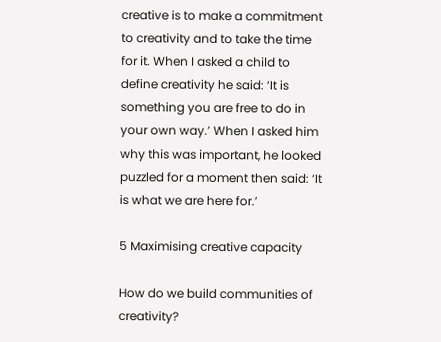creative is to make a commitment to creativity and to take the time for it. When I asked a child to define creativity he said: ‘It is something you are free to do in your own way.’ When I asked him why this was important, he looked puzzled for a moment then said: ‘It is what we are here for.’

5 Maximising creative capacity

How do we build communities of creativity?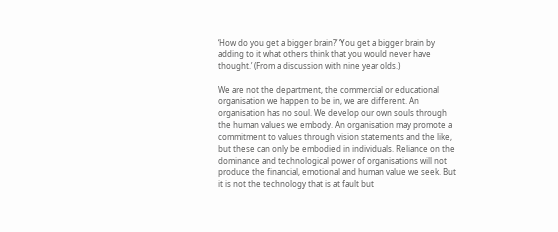‘How do you get a bigger brain?’ ‘You get a bigger brain by adding to it what others think that you would never have thought.’ (From a discussion with nine year olds.)

We are not the department, the commercial or educational organisation we happen to be in, we are different. An organisation has no soul. We develop our own souls through the human values we embody. An organisation may promote a commitment to values through vision statements and the like, but these can only be embodied in individuals. Reliance on the dominance and technological power of organisations will not produce the financial, emotional and human value we seek. But it is not the technology that is at fault but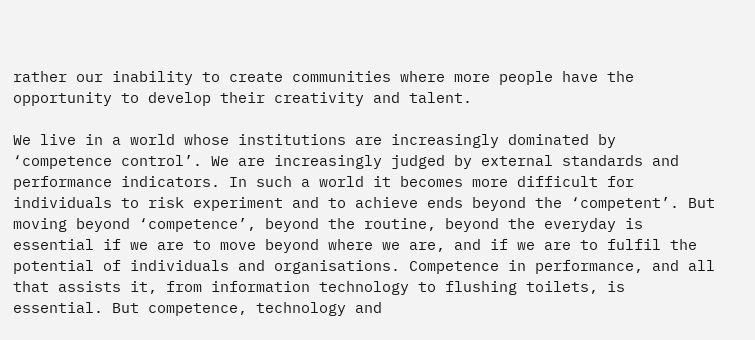rather our inability to create communities where more people have the opportunity to develop their creativity and talent.

We live in a world whose institutions are increasingly dominated by ‘competence control’. We are increasingly judged by external standards and performance indicators. In such a world it becomes more difficult for individuals to risk experiment and to achieve ends beyond the ‘competent’. But moving beyond ‘competence’, beyond the routine, beyond the everyday is essential if we are to move beyond where we are, and if we are to fulfil the potential of individuals and organisations. Competence in performance, and all that assists it, from information technology to flushing toilets, is essential. But competence, technology and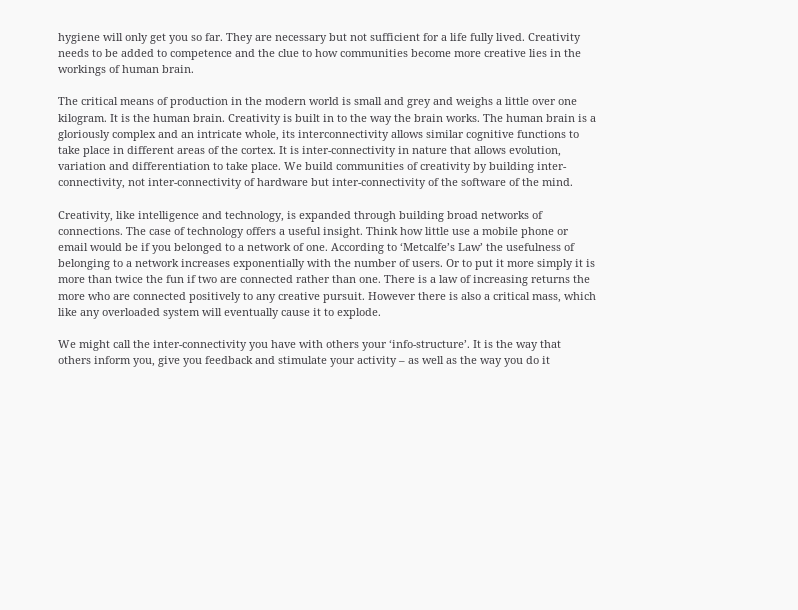hygiene will only get you so far. They are necessary but not sufficient for a life fully lived. Creativity needs to be added to competence and the clue to how communities become more creative lies in the workings of human brain.

The critical means of production in the modern world is small and grey and weighs a little over one kilogram. It is the human brain. Creativity is built in to the way the brain works. The human brain is a gloriously complex and an intricate whole, its interconnectivity allows similar cognitive functions to take place in different areas of the cortex. It is inter-connectivity in nature that allows evolution, variation and differentiation to take place. We build communities of creativity by building inter-connectivity, not inter-connectivity of hardware but inter-connectivity of the software of the mind.

Creativity, like intelligence and technology, is expanded through building broad networks of connections. The case of technology offers a useful insight. Think how little use a mobile phone or email would be if you belonged to a network of one. According to ‘Metcalfe’s Law’ the usefulness of belonging to a network increases exponentially with the number of users. Or to put it more simply it is more than twice the fun if two are connected rather than one. There is a law of increasing returns the more who are connected positively to any creative pursuit. However there is also a critical mass, which like any overloaded system will eventually cause it to explode.

We might call the inter-connectivity you have with others your ‘info-structure’. It is the way that others inform you, give you feedback and stimulate your activity – as well as the way you do it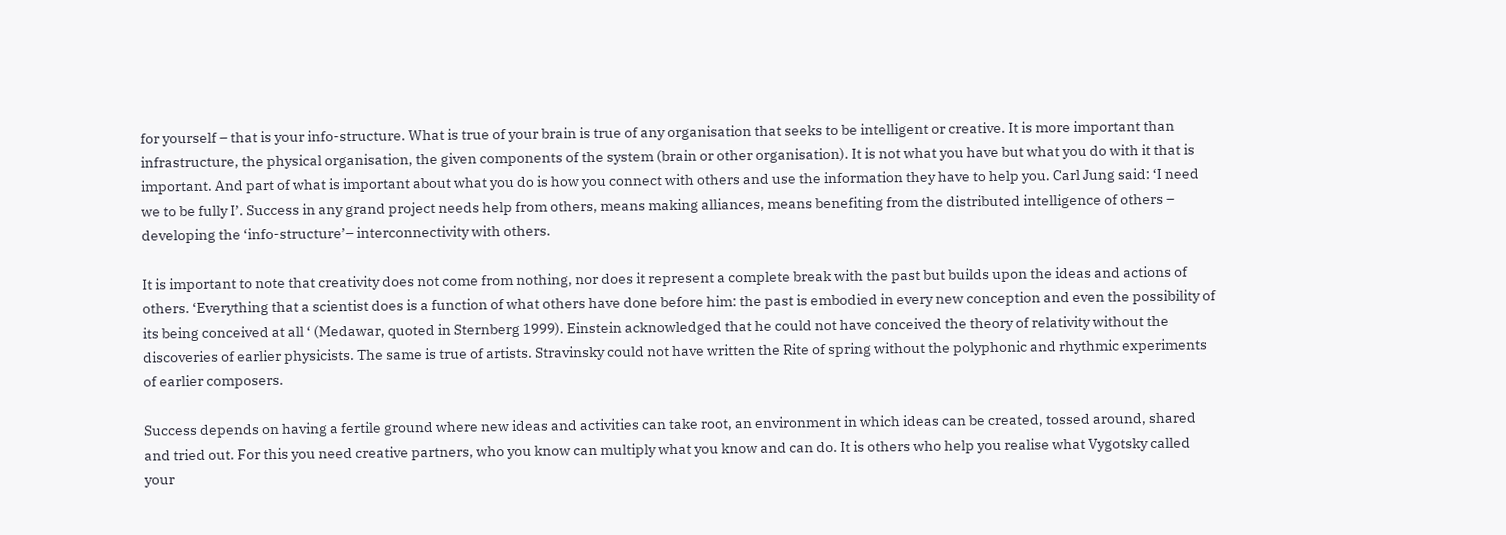for yourself – that is your info-structure. What is true of your brain is true of any organisation that seeks to be intelligent or creative. It is more important than infrastructure, the physical organisation, the given components of the system (brain or other organisation). It is not what you have but what you do with it that is important. And part of what is important about what you do is how you connect with others and use the information they have to help you. Carl Jung said: ‘I need we to be fully I’. Success in any grand project needs help from others, means making alliances, means benefiting from the distributed intelligence of others – developing the ‘info-structure’– interconnectivity with others.

It is important to note that creativity does not come from nothing, nor does it represent a complete break with the past but builds upon the ideas and actions of others. ‘Everything that a scientist does is a function of what others have done before him: the past is embodied in every new conception and even the possibility of its being conceived at all ‘ (Medawar, quoted in Sternberg 1999). Einstein acknowledged that he could not have conceived the theory of relativity without the discoveries of earlier physicists. The same is true of artists. Stravinsky could not have written the Rite of spring without the polyphonic and rhythmic experiments of earlier composers.

Success depends on having a fertile ground where new ideas and activities can take root, an environment in which ideas can be created, tossed around, shared and tried out. For this you need creative partners, who you know can multiply what you know and can do. It is others who help you realise what Vygotsky called your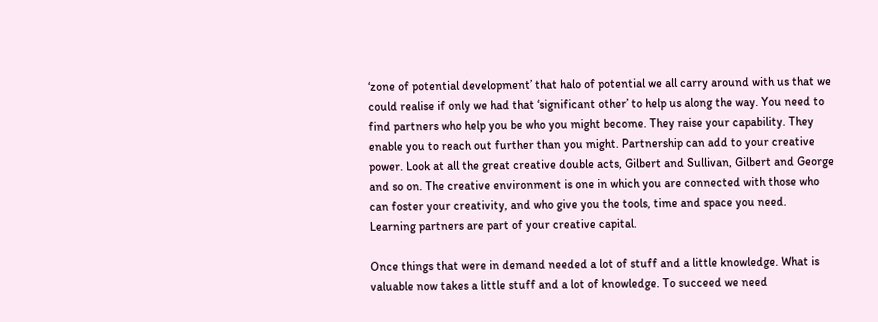‘zone of potential development’ that halo of potential we all carry around with us that we could realise if only we had that ‘significant other’ to help us along the way. You need to find partners who help you be who you might become. They raise your capability. They enable you to reach out further than you might. Partnership can add to your creative power. Look at all the great creative double acts, Gilbert and Sullivan, Gilbert and George and so on. The creative environment is one in which you are connected with those who can foster your creativity, and who give you the tools, time and space you need. Learning partners are part of your creative capital.

Once things that were in demand needed a lot of stuff and a little knowledge. What is valuable now takes a little stuff and a lot of knowledge. To succeed we need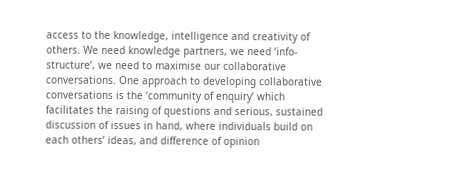access to the knowledge, intelligence and creativity of others. We need knowledge partners, we need ‘info-structure’, we need to maximise our collaborative conversations. One approach to developing collaborative conversations is the ‘community of enquiry’ which facilitates the raising of questions and serious, sustained discussion of issues in hand, where individuals build on each others’ ideas, and difference of opinion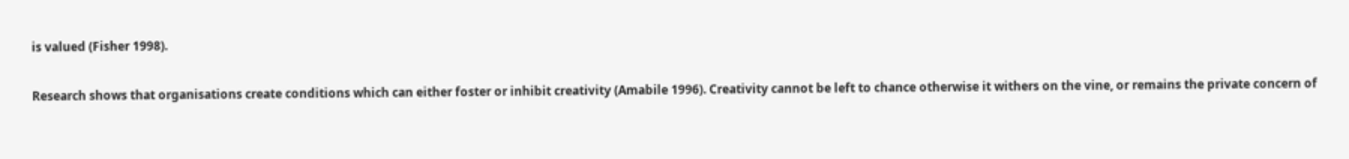is valued (Fisher 1998).

Research shows that organisations create conditions which can either foster or inhibit creativity (Amabile 1996). Creativity cannot be left to chance otherwise it withers on the vine, or remains the private concern of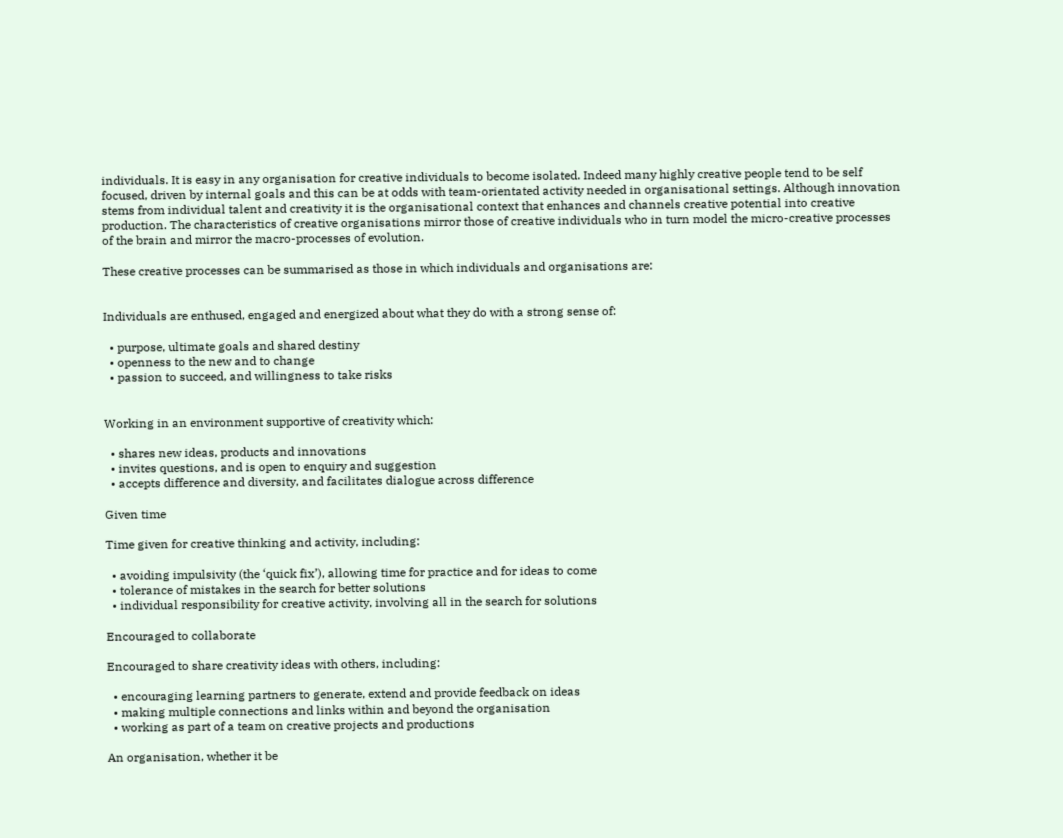individuals. It is easy in any organisation for creative individuals to become isolated. Indeed many highly creative people tend to be self focused, driven by internal goals and this can be at odds with team-orientated activity needed in organisational settings. Although innovation stems from individual talent and creativity it is the organisational context that enhances and channels creative potential into creative production. The characteristics of creative organisations mirror those of creative individuals who in turn model the micro-creative processes of the brain and mirror the macro-processes of evolution.

These creative processes can be summarised as those in which individuals and organisations are:


Individuals are enthused, engaged and energized about what they do with a strong sense of:

  • purpose, ultimate goals and shared destiny
  • openness to the new and to change
  • passion to succeed, and willingness to take risks


Working in an environment supportive of creativity which:

  • shares new ideas, products and innovations
  • invites questions, and is open to enquiry and suggestion
  • accepts difference and diversity, and facilitates dialogue across difference

Given time

Time given for creative thinking and activity, including:

  • avoiding impulsivity (the ‘quick fix’), allowing time for practice and for ideas to come
  • tolerance of mistakes in the search for better solutions
  • individual responsibility for creative activity, involving all in the search for solutions

Encouraged to collaborate

Encouraged to share creativity ideas with others, including:

  • encouraging learning partners to generate, extend and provide feedback on ideas
  • making multiple connections and links within and beyond the organisation
  • working as part of a team on creative projects and productions

An organisation, whether it be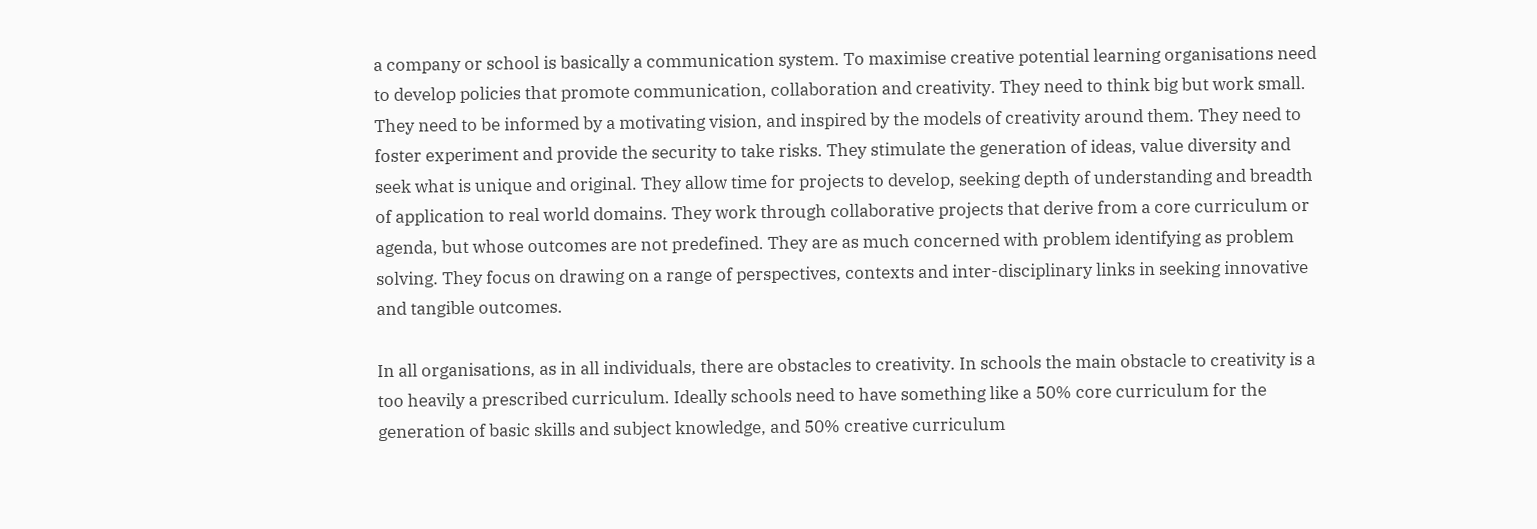a company or school is basically a communication system. To maximise creative potential learning organisations need to develop policies that promote communication, collaboration and creativity. They need to think big but work small. They need to be informed by a motivating vision, and inspired by the models of creativity around them. They need to foster experiment and provide the security to take risks. They stimulate the generation of ideas, value diversity and seek what is unique and original. They allow time for projects to develop, seeking depth of understanding and breadth of application to real world domains. They work through collaborative projects that derive from a core curriculum or agenda, but whose outcomes are not predefined. They are as much concerned with problem identifying as problem solving. They focus on drawing on a range of perspectives, contexts and inter-disciplinary links in seeking innovative and tangible outcomes.

In all organisations, as in all individuals, there are obstacles to creativity. In schools the main obstacle to creativity is a too heavily a prescribed curriculum. Ideally schools need to have something like a 50% core curriculum for the generation of basic skills and subject knowledge, and 50% creative curriculum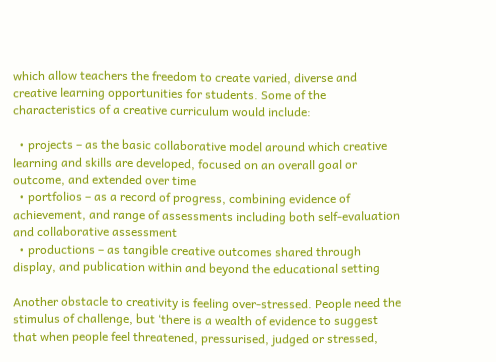which allow teachers the freedom to create varied, diverse and creative learning opportunities for students. Some of the characteristics of a creative curriculum would include:

  • projects – as the basic collaborative model around which creative learning and skills are developed, focused on an overall goal or outcome, and extended over time
  • portfolios – as a record of progress, combining evidence of achievement, and range of assessments including both self-evaluation and collaborative assessment
  • productions – as tangible creative outcomes shared through display, and publication within and beyond the educational setting

Another obstacle to creativity is feeling over-stressed. People need the stimulus of challenge, but ‘there is a wealth of evidence to suggest that when people feel threatened, pressurised, judged or stressed,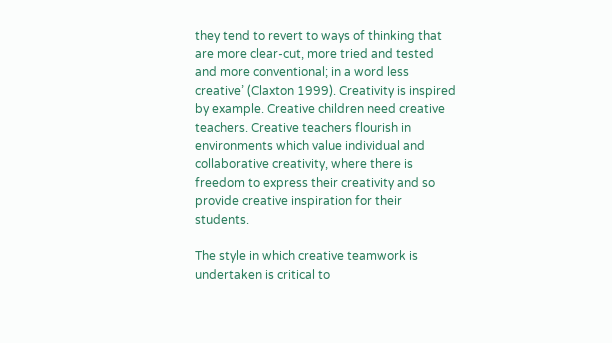they tend to revert to ways of thinking that are more clear-cut, more tried and tested and more conventional; in a word less creative’ (Claxton 1999). Creativity is inspired by example. Creative children need creative teachers. Creative teachers flourish in environments which value individual and collaborative creativity, where there is freedom to express their creativity and so provide creative inspiration for their students.

The style in which creative teamwork is undertaken is critical to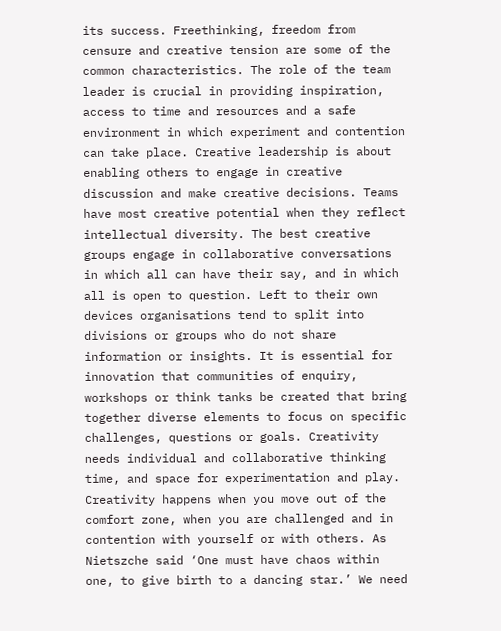its success. Freethinking, freedom from censure and creative tension are some of the common characteristics. The role of the team leader is crucial in providing inspiration, access to time and resources and a safe environment in which experiment and contention can take place. Creative leadership is about enabling others to engage in creative discussion and make creative decisions. Teams have most creative potential when they reflect intellectual diversity. The best creative groups engage in collaborative conversations in which all can have their say, and in which all is open to question. Left to their own devices organisations tend to split into divisions or groups who do not share information or insights. It is essential for innovation that communities of enquiry, workshops or think tanks be created that bring together diverse elements to focus on specific challenges, questions or goals. Creativity needs individual and collaborative thinking time, and space for experimentation and play. Creativity happens when you move out of the comfort zone, when you are challenged and in contention with yourself or with others. As Nietszche said ‘One must have chaos within one, to give birth to a dancing star.’ We need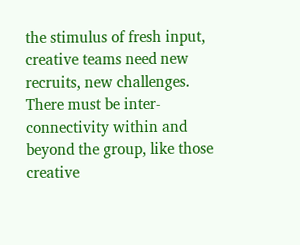the stimulus of fresh input, creative teams need new recruits, new challenges. There must be inter-connectivity within and beyond the group, like those creative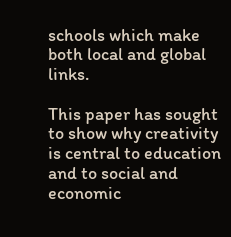schools which make both local and global links.

This paper has sought to show why creativity is central to education and to social and economic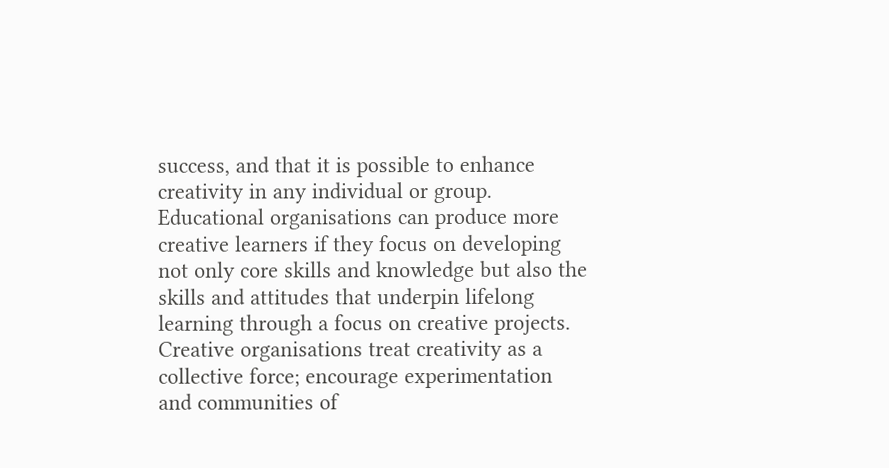success, and that it is possible to enhance creativity in any individual or group. Educational organisations can produce more creative learners if they focus on developing not only core skills and knowledge but also the skills and attitudes that underpin lifelong learning through a focus on creative projects. Creative organisations treat creativity as a collective force; encourage experimentation and communities of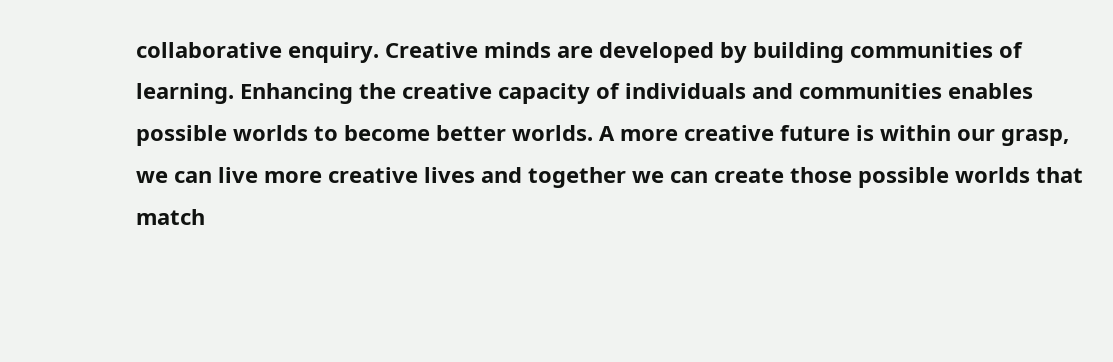collaborative enquiry. Creative minds are developed by building communities of learning. Enhancing the creative capacity of individuals and communities enables possible worlds to become better worlds. A more creative future is within our grasp, we can live more creative lives and together we can create those possible worlds that match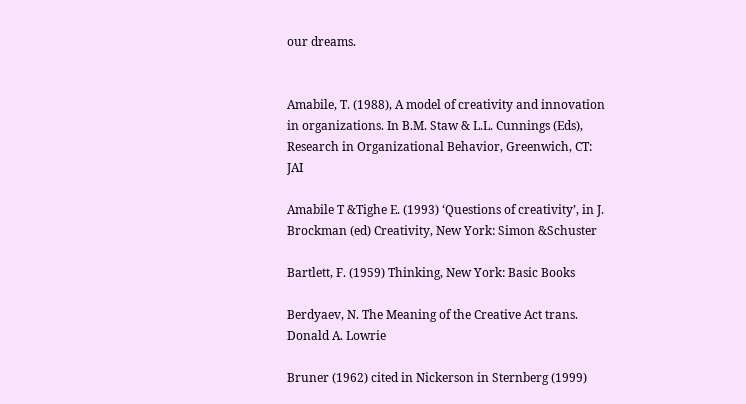our dreams.


Amabile, T. (1988), A model of creativity and innovation in organizations. In B.M. Staw & L.L. Cunnings (Eds), Research in Organizational Behavior, Greenwich, CT: JAI

Amabile T &Tighe E. (1993) ‘Questions of creativity’, in J. Brockman (ed) Creativity, New York: Simon &Schuster

Bartlett, F. (1959) Thinking, New York: Basic Books

Berdyaev, N. The Meaning of the Creative Act trans. Donald A. Lowrie

Bruner (1962) cited in Nickerson in Sternberg (1999)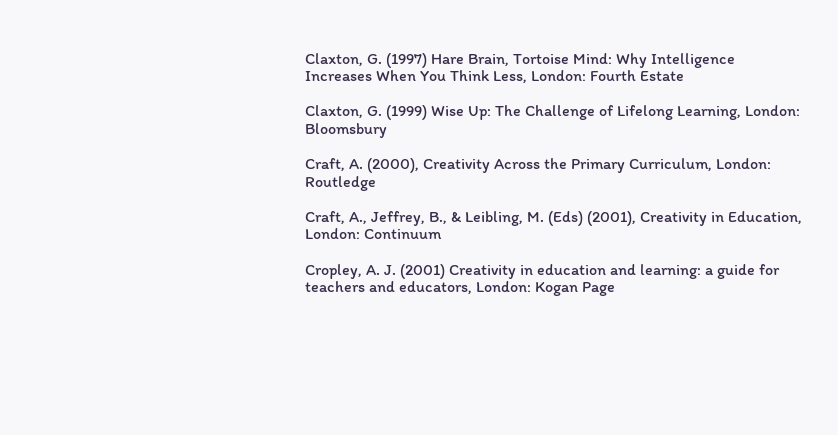Claxton, G. (1997) Hare Brain, Tortoise Mind: Why Intelligence Increases When You Think Less, London: Fourth Estate

Claxton, G. (1999) Wise Up: The Challenge of Lifelong Learning, London: Bloomsbury

Craft, A. (2000), Creativity Across the Primary Curriculum, London: Routledge

Craft, A., Jeffrey, B., & Leibling, M. (Eds) (2001), Creativity in Education, London: Continuum

Cropley, A. J. (2001) Creativity in education and learning: a guide for teachers and educators, London: Kogan Page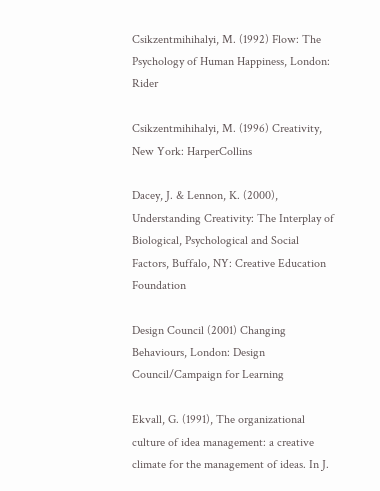Csikzentmihihalyi, M. (1992) Flow: The Psychology of Human Happiness, London: Rider

Csikzentmihihalyi, M. (1996) Creativity, New York: HarperCollins

Dacey, J. & Lennon, K. (2000), Understanding Creativity: The Interplay of Biological, Psychological and Social Factors, Buffalo, NY: Creative Education Foundation

Design Council (2001) Changing Behaviours, London: Design Council/Campaign for Learning

Ekvall, G. (1991), The organizational culture of idea management: a creative climate for the management of ideas. In J.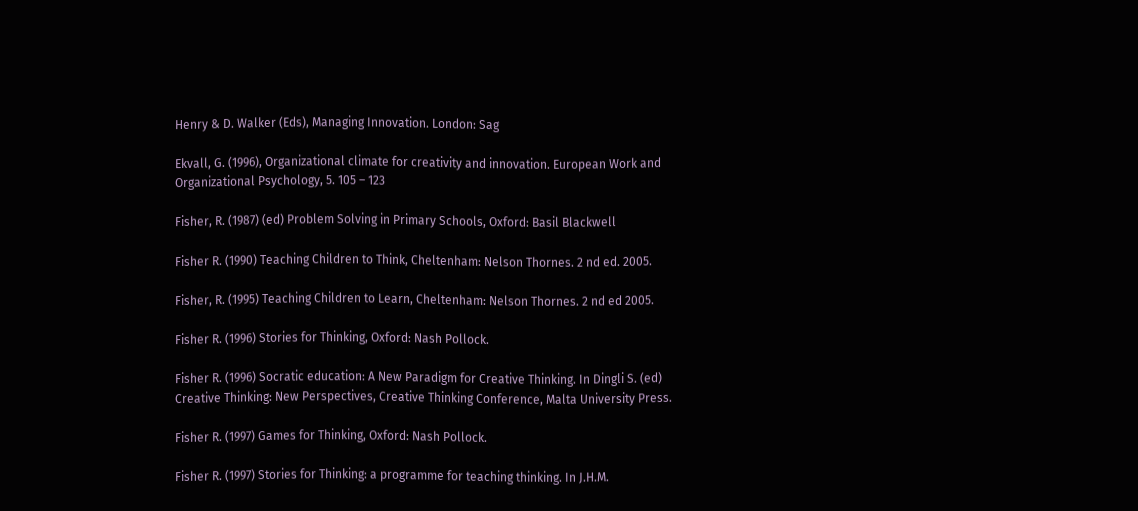Henry & D. Walker (Eds), Managing Innovation. London: Sag

Ekvall, G. (1996), Organizational climate for creativity and innovation. European Work and Organizational Psychology, 5. 105 – 123

Fisher, R. (1987) (ed) Problem Solving in Primary Schools, Oxford: Basil Blackwell

Fisher R. (1990) Teaching Children to Think, Cheltenham: Nelson Thornes. 2 nd ed. 2005.

Fisher, R. (1995) Teaching Children to Learn, Cheltenham: Nelson Thornes. 2 nd ed 2005.

Fisher R. (1996) Stories for Thinking, Oxford: Nash Pollock.

Fisher R. (1996) Socratic education: A New Paradigm for Creative Thinking. In Dingli S. (ed) Creative Thinking: New Perspectives, Creative Thinking Conference, Malta University Press.

Fisher R. (1997) Games for Thinking, Oxford: Nash Pollock.

Fisher R. (1997) Stories for Thinking: a programme for teaching thinking. In J.H.M.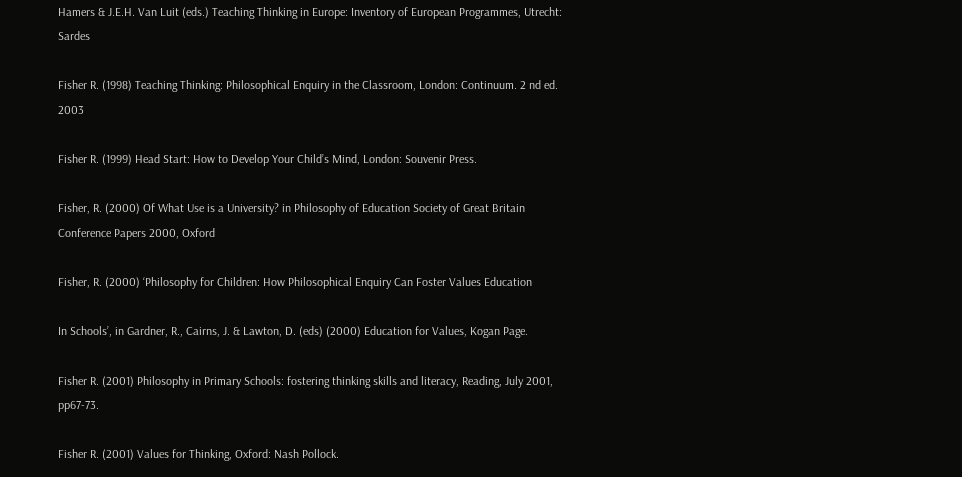Hamers & J.E.H. Van Luit (eds.) Teaching Thinking in Europe: Inventory of European Programmes, Utrecht: Sardes

Fisher R. (1998) Teaching Thinking: Philosophical Enquiry in the Classroom, London: Continuum. 2 nd ed. 2003

Fisher R. (1999) Head Start: How to Develop Your Child’s Mind, London: Souvenir Press.

Fisher, R. (2000) Of What Use is a University? in Philosophy of Education Society of Great Britain Conference Papers 2000, Oxford

Fisher, R. (2000) ‘Philosophy for Children: How Philosophical Enquiry Can Foster Values Education

In Schools’, in Gardner, R., Cairns, J. & Lawton, D. (eds) (2000) Education for Values, Kogan Page.

Fisher R. (2001) Philosophy in Primary Schools: fostering thinking skills and literacy, Reading, July 2001, pp67-73.

Fisher R. (2001) Values for Thinking, Oxford: Nash Pollock.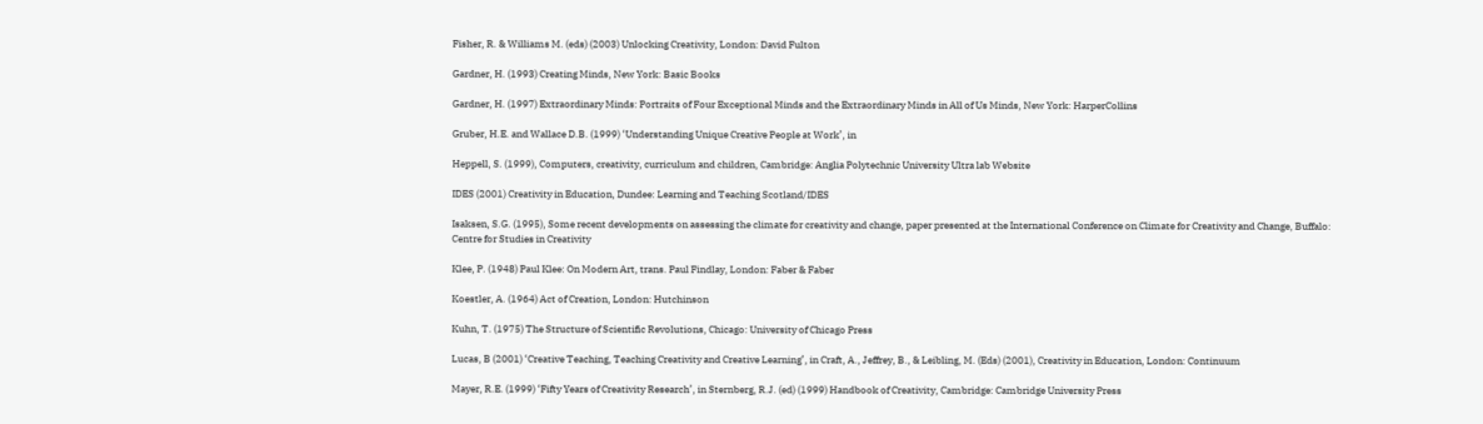Fisher, R. & Williams M. (eds) (2003) Unlocking Creativity, London: David Fulton

Gardner, H. (1993) Creating Minds, New York: Basic Books

Gardner, H. (1997) Extraordinary Minds: Portraits of Four Exceptional Minds and the Extraordinary Minds in All of Us Minds, New York: HarperCollins

Gruber, H.E. and Wallace D.B. (1999) ‘Understanding Unique Creative People at Work’, in

Heppell, S. (1999), Computers, creativity, curriculum and children, Cambridge: Anglia Polytechnic University Ultra lab Website

IDES (2001) Creativity in Education, Dundee: Learning and Teaching Scotland/IDES

Isaksen, S.G. (1995), Some recent developments on assessing the climate for creativity and change, paper presented at the International Conference on Climate for Creativity and Change, Buffalo: Centre for Studies in Creativity

Klee, P. (1948) Paul Klee: On Modern Art, trans. Paul Findlay, London: Faber & Faber

Koestler, A. (1964) Act of Creation, London: Hutchinson

Kuhn, T. (1975) The Structure of Scientific Revolutions, Chicago: University of Chicago Press

Lucas, B (2001) ‘Creative Teaching, Teaching Creativity and Creative Learning’, in Craft, A., Jeffrey, B., & Leibling, M. (Eds) (2001), Creativity in Education, London: Continuum

Mayer, R.E. (1999) ‘Fifty Years of Creativity Research’, in Sternberg, R.J. (ed) (1999) Handbook of Creativity, Cambridge: Cambridge University Press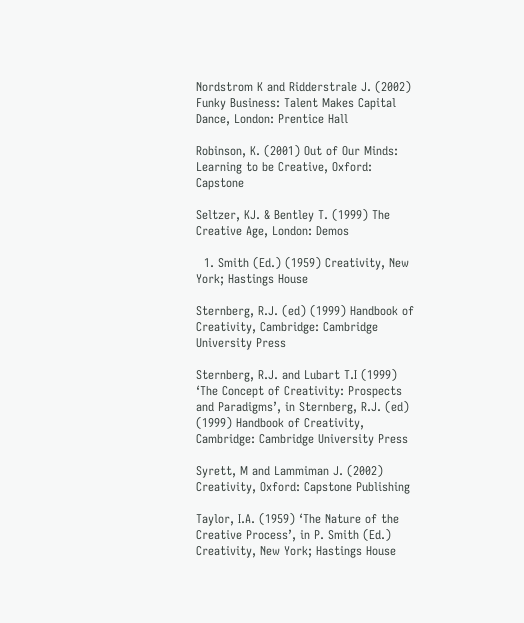Nordstrom K and Ridderstrale J. (2002) Funky Business: Talent Makes Capital Dance, London: Prentice Hall

Robinson, K. (2001) Out of Our Minds: Learning to be Creative, Oxford: Capstone

Seltzer, KJ. & Bentley T. (1999) The Creative Age, London: Demos

  1. Smith (Ed.) (1959) Creativity, New York; Hastings House

Sternberg, R.J. (ed) (1999) Handbook of Creativity, Cambridge: Cambridge University Press

Sternberg, R.J. and Lubart T.I (1999) ‘The Concept of Creativity: Prospects and Paradigms’, in Sternberg, R.J. (ed) (1999) Handbook of Creativity, Cambridge: Cambridge University Press

Syrett, M and Lammiman J. (2002) Creativity, Oxford: Capstone Publishing

Taylor, I.A. (1959) ‘The Nature of the Creative Process’, in P. Smith (Ed.) Creativity, New York; Hastings House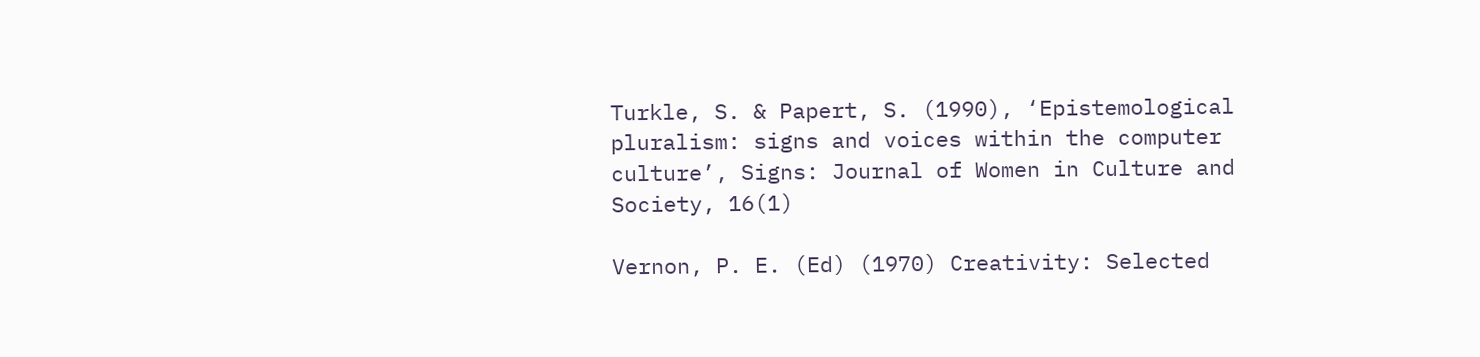Turkle, S. & Papert, S. (1990), ‘Epistemological pluralism: signs and voices within the computer culture’, Signs: Journal of Women in Culture and Society, 16(1)

Vernon, P. E. (Ed) (1970) Creativity: Selected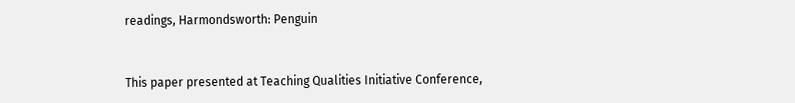readings, Harmondsworth: Penguin


This paper presented at Teaching Qualities Initiative Conference,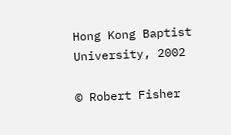Hong Kong Baptist University, 2002

© Robert Fisher